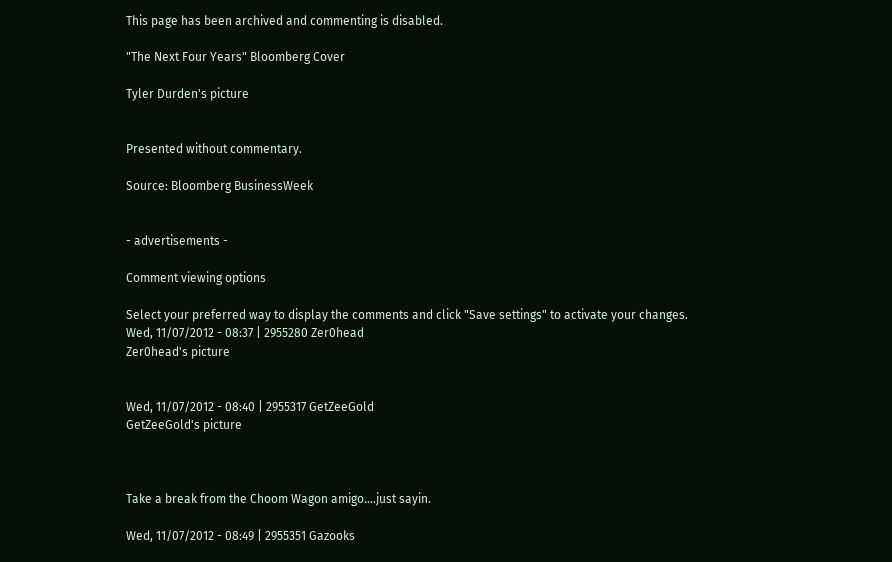This page has been archived and commenting is disabled.

"The Next Four Years" Bloomberg Cover

Tyler Durden's picture


Presented without commentary.

Source: Bloomberg BusinessWeek


- advertisements -

Comment viewing options

Select your preferred way to display the comments and click "Save settings" to activate your changes.
Wed, 11/07/2012 - 08:37 | 2955280 Zer0head
Zer0head's picture


Wed, 11/07/2012 - 08:40 | 2955317 GetZeeGold
GetZeeGold's picture



Take a break from the Choom Wagon amigo....just sayin.

Wed, 11/07/2012 - 08:49 | 2955351 Gazooks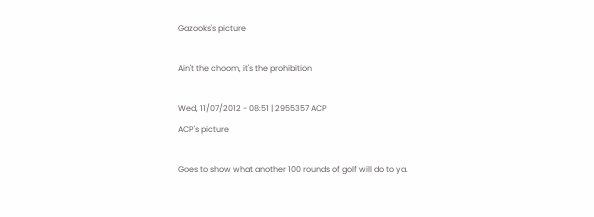Gazooks's picture

Ain't the choom, it's the prohibition

Wed, 11/07/2012 - 08:51 | 2955357 ACP
ACP's picture

Goes to show what another 100 rounds of golf will do to ya.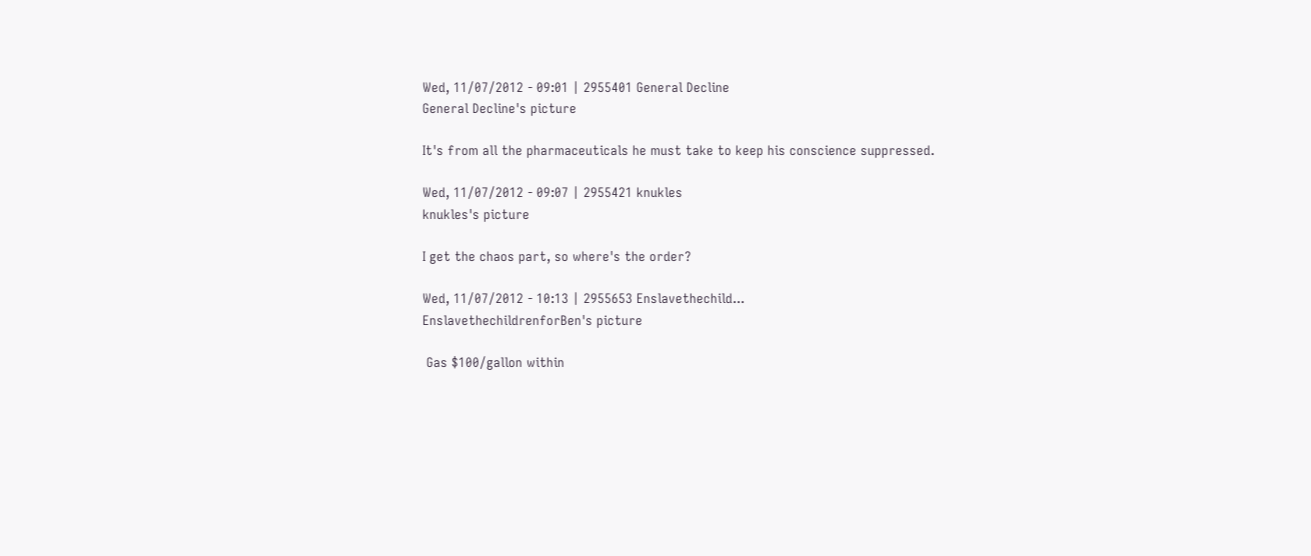Wed, 11/07/2012 - 09:01 | 2955401 General Decline
General Decline's picture

It's from all the pharmaceuticals he must take to keep his conscience suppressed.

Wed, 11/07/2012 - 09:07 | 2955421 knukles
knukles's picture

I get the chaos part, so where's the order?

Wed, 11/07/2012 - 10:13 | 2955653 Enslavethechild...
EnslavethechildrenforBen's picture

 Gas $100/gallon within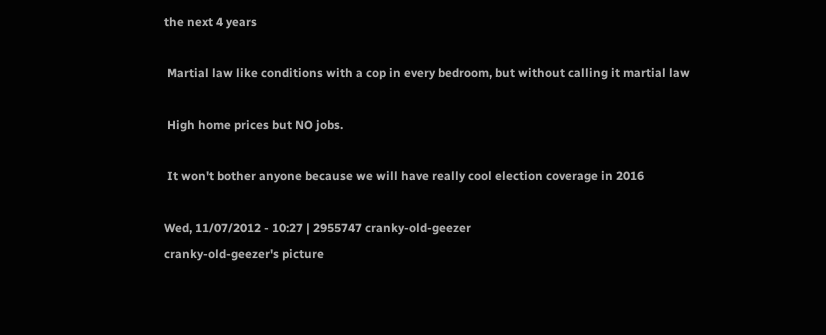the next 4 years

 Martial law like conditions with a cop in every bedroom, but without calling it martial law

 High home prices but NO jobs.

 It won't bother anyone because we will have really cool election coverage in 2016

Wed, 11/07/2012 - 10:27 | 2955747 cranky-old-geezer
cranky-old-geezer's picture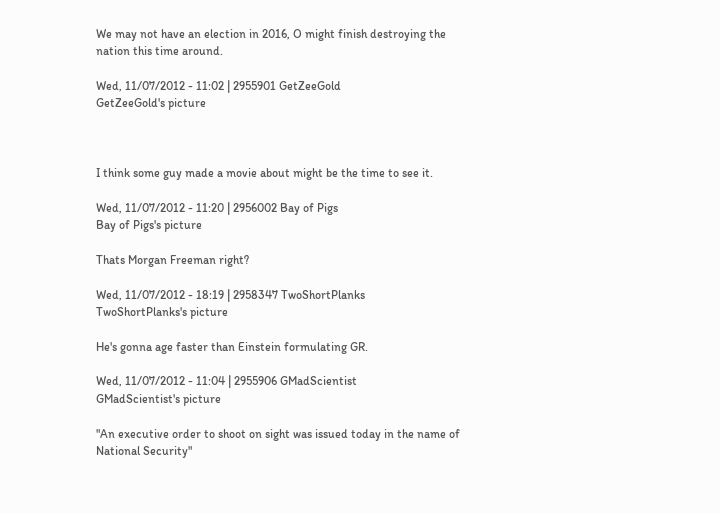We may not have an election in 2016, O might finish destroying the nation this time around.

Wed, 11/07/2012 - 11:02 | 2955901 GetZeeGold
GetZeeGold's picture



I think some guy made a movie about might be the time to see it.

Wed, 11/07/2012 - 11:20 | 2956002 Bay of Pigs
Bay of Pigs's picture

Thats Morgan Freeman right?

Wed, 11/07/2012 - 18:19 | 2958347 TwoShortPlanks
TwoShortPlanks's picture

He's gonna age faster than Einstein formulating GR.

Wed, 11/07/2012 - 11:04 | 2955906 GMadScientist
GMadScientist's picture

"An executive order to shoot on sight was issued today in the name of National Security"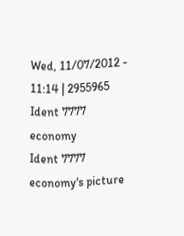Wed, 11/07/2012 - 11:14 | 2955965 Ident 7777 economy
Ident 7777 economy's picture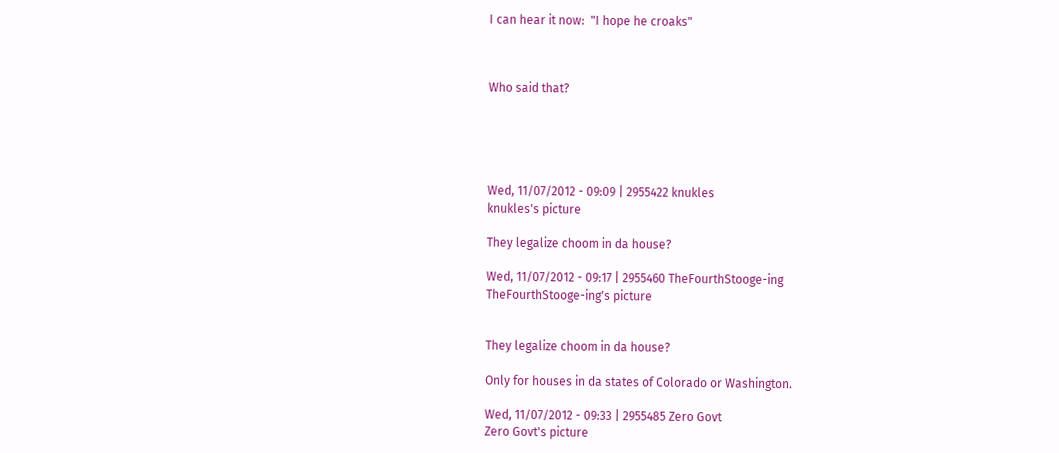I can hear it now:  "I hope he croaks"



Who said that?





Wed, 11/07/2012 - 09:09 | 2955422 knukles
knukles's picture

They legalize choom in da house?

Wed, 11/07/2012 - 09:17 | 2955460 TheFourthStooge-ing
TheFourthStooge-ing's picture


They legalize choom in da house?

Only for houses in da states of Colorado or Washington.

Wed, 11/07/2012 - 09:33 | 2955485 Zero Govt
Zero Govt's picture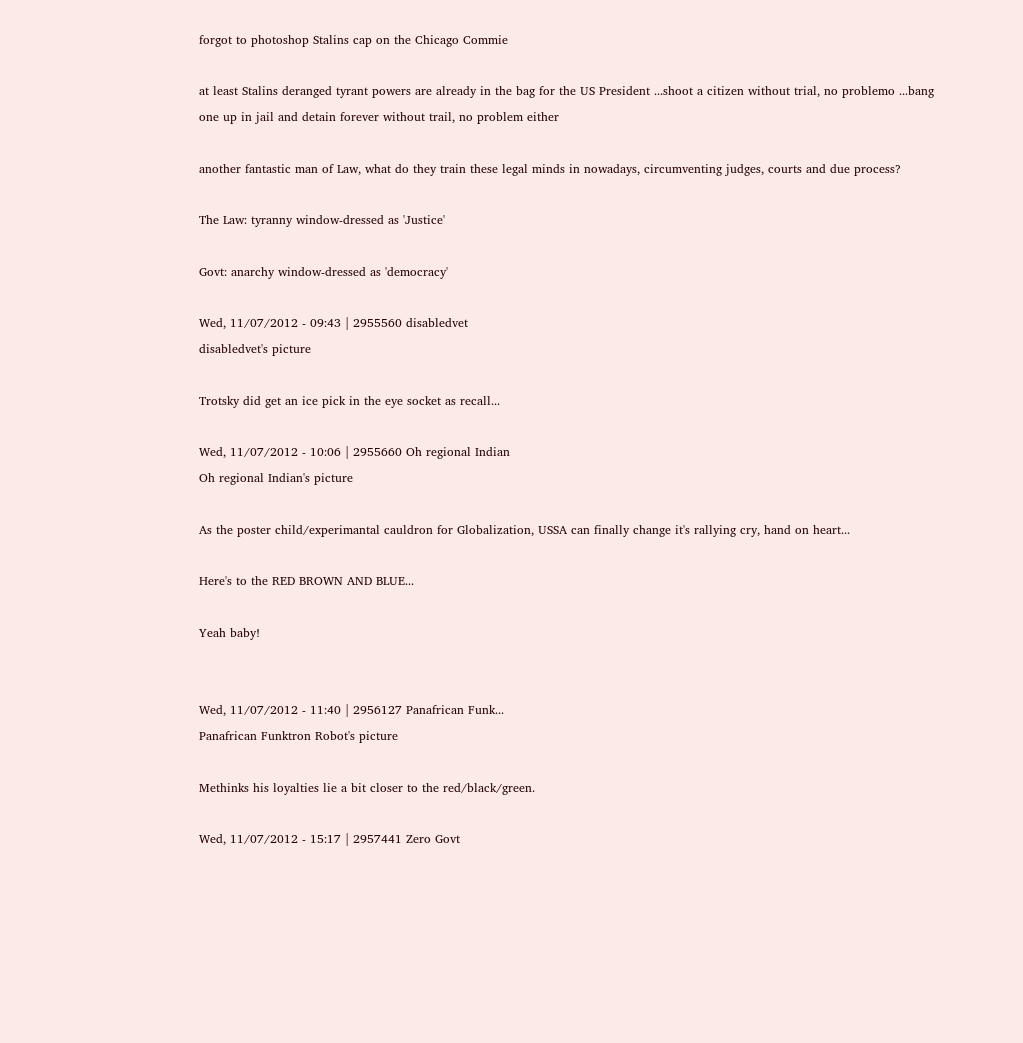forgot to photoshop Stalins cap on the Chicago Commie

at least Stalins deranged tyrant powers are already in the bag for the US President ...shoot a citizen without trial, no problemo ...bang one up in jail and detain forever without trail, no problem either

another fantastic man of Law, what do they train these legal minds in nowadays, circumventing judges, courts and due process?

The Law: tyranny window-dressed as 'Justice'

Govt: anarchy window-dressed as 'democracy'

Wed, 11/07/2012 - 09:43 | 2955560 disabledvet
disabledvet's picture

Trotsky did get an ice pick in the eye socket as recall...

Wed, 11/07/2012 - 10:06 | 2955660 Oh regional Indian
Oh regional Indian's picture

As the poster child/experimantal cauldron for Globalization, USSA can finally change it's rallying cry, hand on heart...

Here's to the RED BROWN AND BLUE...

Yeah baby!


Wed, 11/07/2012 - 11:40 | 2956127 Panafrican Funk...
Panafrican Funktron Robot's picture

Methinks his loyalties lie a bit closer to the red/black/green.

Wed, 11/07/2012 - 15:17 | 2957441 Zero Govt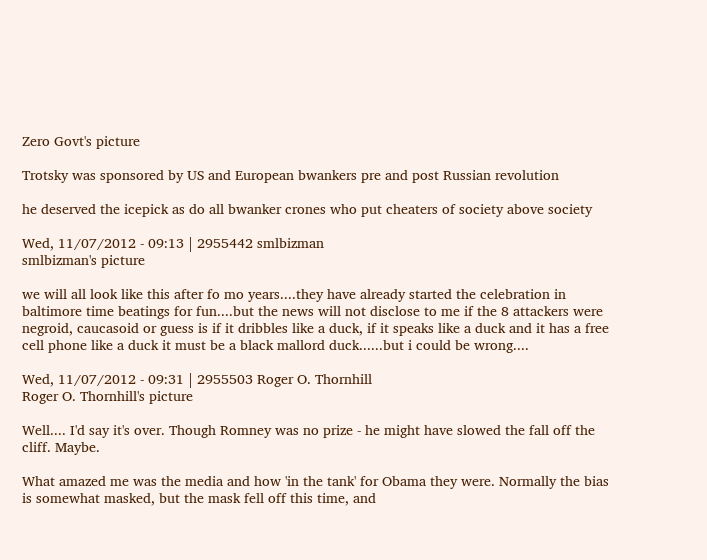Zero Govt's picture

Trotsky was sponsored by US and European bwankers pre and post Russian revolution

he deserved the icepick as do all bwanker crones who put cheaters of society above society

Wed, 11/07/2012 - 09:13 | 2955442 smlbizman
smlbizman's picture

we will all look like this after fo mo years....they have already started the celebration in baltimore time beatings for fun....but the news will not disclose to me if the 8 attackers were negroid, caucasoid or guess is if it dribbles like a duck, if it speaks like a duck and it has a free cell phone like a duck it must be a black mallord duck......but i could be wrong....

Wed, 11/07/2012 - 09:31 | 2955503 Roger O. Thornhill
Roger O. Thornhill's picture

Well.... I'd say it's over. Though Romney was no prize - he might have slowed the fall off the cliff. Maybe.

What amazed me was the media and how 'in the tank' for Obama they were. Normally the bias is somewhat masked, but the mask fell off this time, and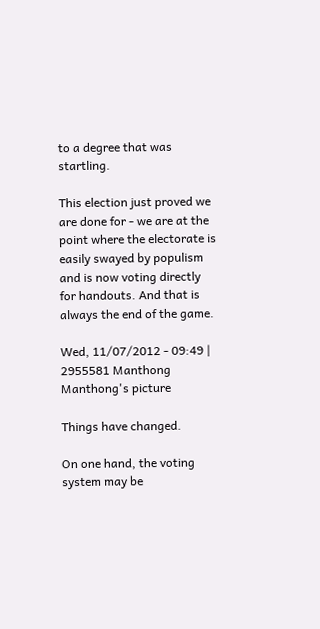to a degree that was startling.

This election just proved we are done for - we are at the point where the electorate is easily swayed by populism and is now voting directly for handouts. And that is always the end of the game.

Wed, 11/07/2012 - 09:49 | 2955581 Manthong
Manthong's picture

Things have changed.

On one hand, the voting system may be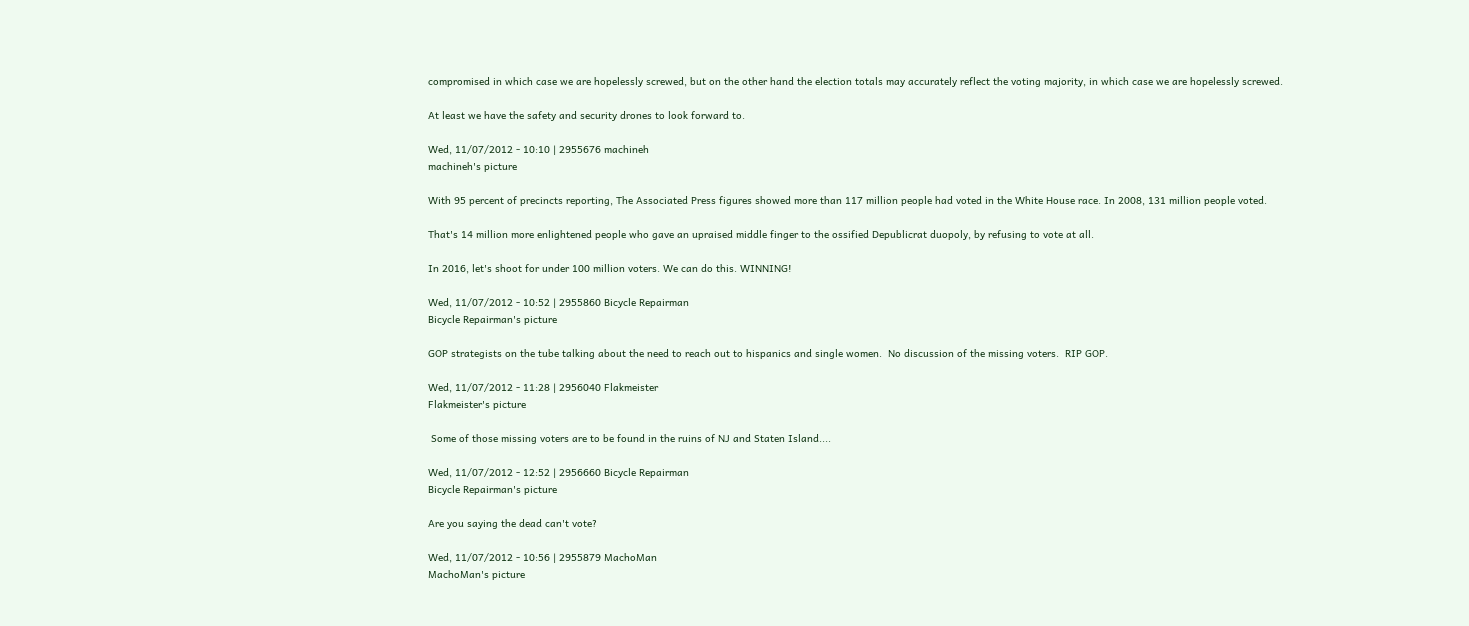compromised in which case we are hopelessly screwed, but on the other hand the election totals may accurately reflect the voting majority, in which case we are hopelessly screwed.

At least we have the safety and security drones to look forward to.

Wed, 11/07/2012 - 10:10 | 2955676 machineh
machineh's picture

With 95 percent of precincts reporting, The Associated Press figures showed more than 117 million people had voted in the White House race. In 2008, 131 million people voted.

That's 14 million more enlightened people who gave an upraised middle finger to the ossified Depublicrat duopoly, by refusing to vote at all.

In 2016, let's shoot for under 100 million voters. We can do this. WINNING!

Wed, 11/07/2012 - 10:52 | 2955860 Bicycle Repairman
Bicycle Repairman's picture

GOP strategists on the tube talking about the need to reach out to hispanics and single women.  No discussion of the missing voters.  RIP GOP.

Wed, 11/07/2012 - 11:28 | 2956040 Flakmeister
Flakmeister's picture

 Some of those missing voters are to be found in the ruins of NJ and Staten Island....

Wed, 11/07/2012 - 12:52 | 2956660 Bicycle Repairman
Bicycle Repairman's picture

Are you saying the dead can't vote?

Wed, 11/07/2012 - 10:56 | 2955879 MachoMan
MachoMan's picture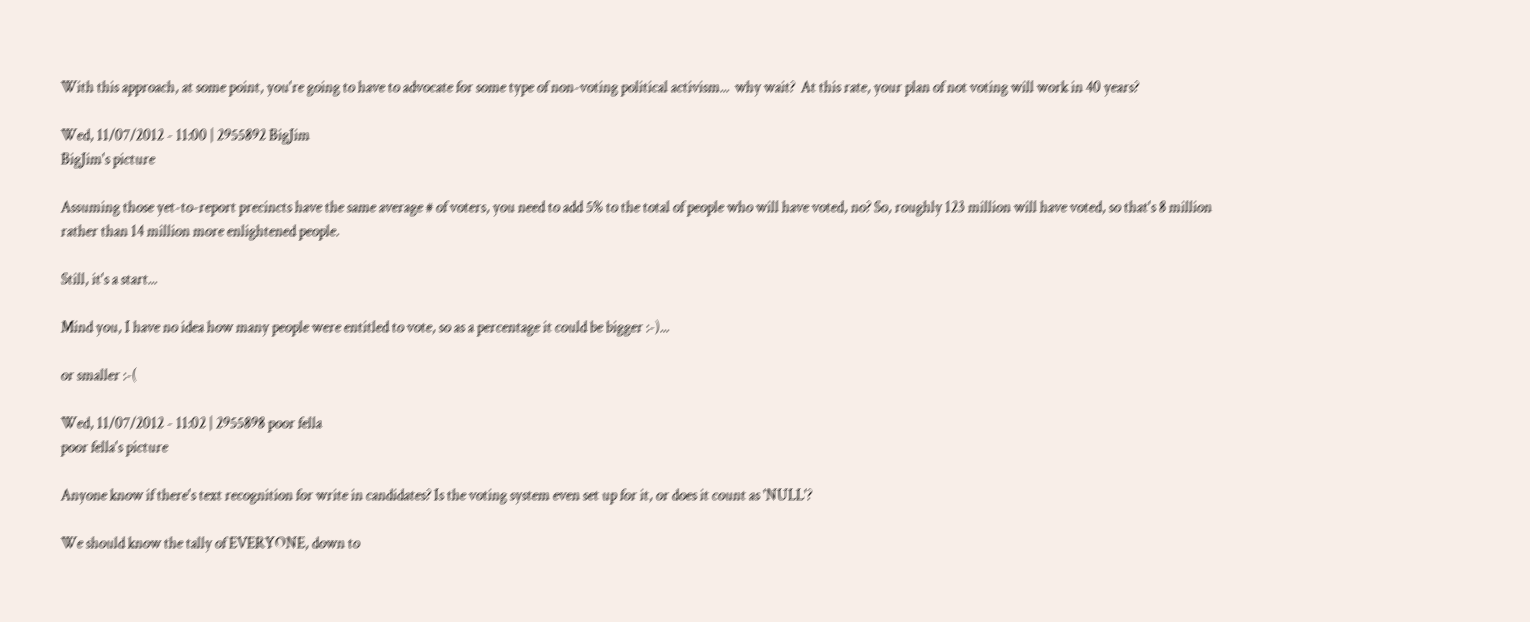With this approach, at some point, you're going to have to advocate for some type of non-voting political activism...  why wait?  At this rate, your plan of not voting will work in 40 years?

Wed, 11/07/2012 - 11:00 | 2955892 BigJim
BigJim's picture

Assuming those yet-to-report precincts have the same average # of voters, you need to add 5% to the total of people who will have voted, no? So, roughly 123 million will have voted, so that's 8 million rather than 14 million more enlightened people.

Still, it's a start...

Mind you, I have no idea how many people were entitled to vote, so as a percentage it could be bigger :-)...

or smaller :-(

Wed, 11/07/2012 - 11:02 | 2955898 poor fella
poor fella's picture

Anyone know if there's text recognition for write in candidates? Is the voting system even set up for it, or does it count as 'NULL'?

We should know the tally of EVERYONE, down to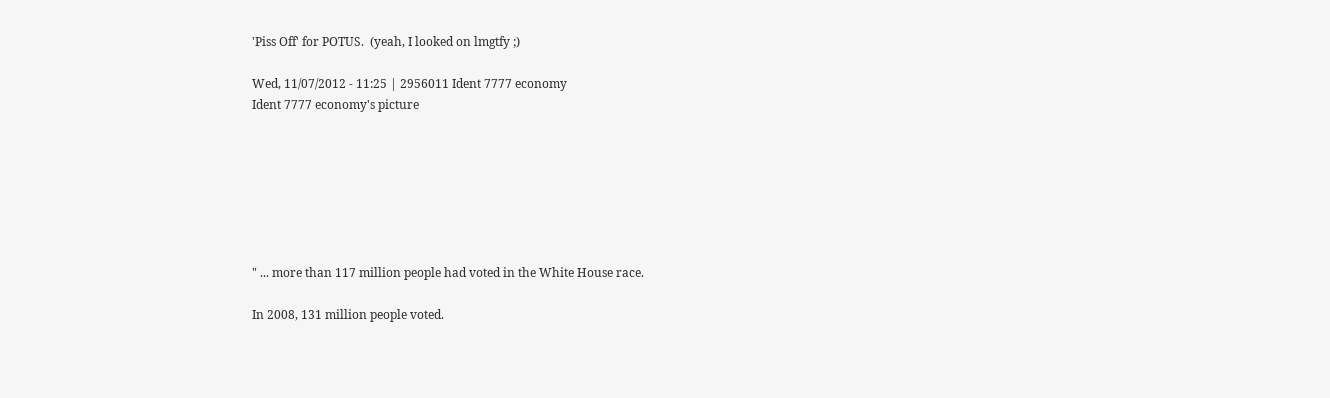'Piss Off' for POTUS.  (yeah, I looked on lmgtfy ;)

Wed, 11/07/2012 - 11:25 | 2956011 Ident 7777 economy
Ident 7777 economy's picture







" ... more than 117 million people had voted in the White House race.

In 2008, 131 million people voted.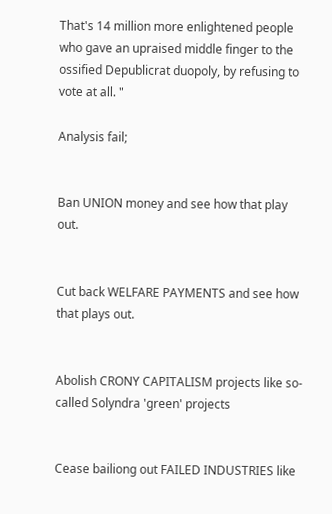That's 14 million more enlightened people who gave an upraised middle finger to the ossified Depublicrat duopoly, by refusing to vote at all. "

Analysis fail;


Ban UNION money and see how that play out.


Cut back WELFARE PAYMENTS and see how that plays out.


Abolish CRONY CAPITALISM projects like so-called Solyndra 'green' projects


Cease bailiong out FAILED INDUSTRIES like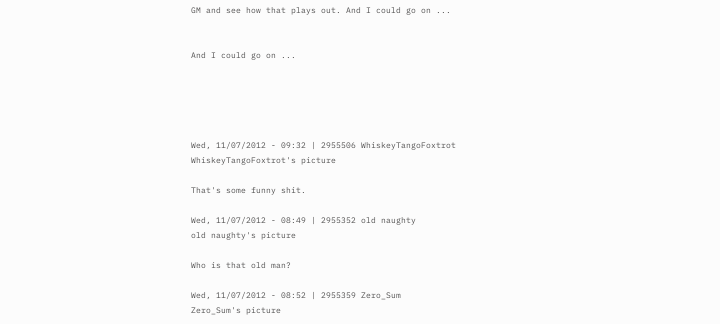GM and see how that plays out. And I could go on ...


And I could go on ...





Wed, 11/07/2012 - 09:32 | 2955506 WhiskeyTangoFoxtrot
WhiskeyTangoFoxtrot's picture

That's some funny shit.

Wed, 11/07/2012 - 08:49 | 2955352 old naughty
old naughty's picture

Who is that old man?

Wed, 11/07/2012 - 08:52 | 2955359 Zero_Sum
Zero_Sum's picture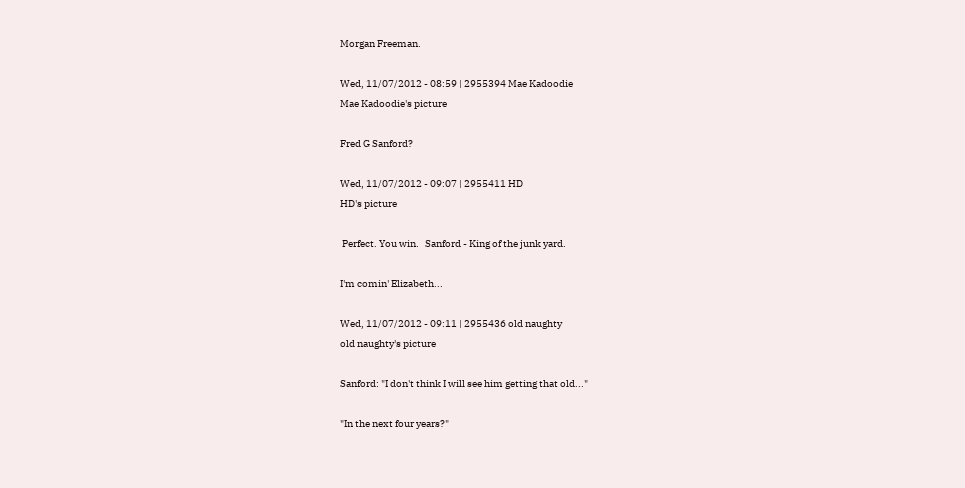Morgan Freeman.

Wed, 11/07/2012 - 08:59 | 2955394 Mae Kadoodie
Mae Kadoodie's picture

Fred G Sanford?

Wed, 11/07/2012 - 09:07 | 2955411 HD
HD's picture

 Perfect. You win.   Sanford - King of the junk yard.

I'm comin' Elizabeth...

Wed, 11/07/2012 - 09:11 | 2955436 old naughty
old naughty's picture

Sanford: "I don't think I will see him getting that old..."

"In the next four years?"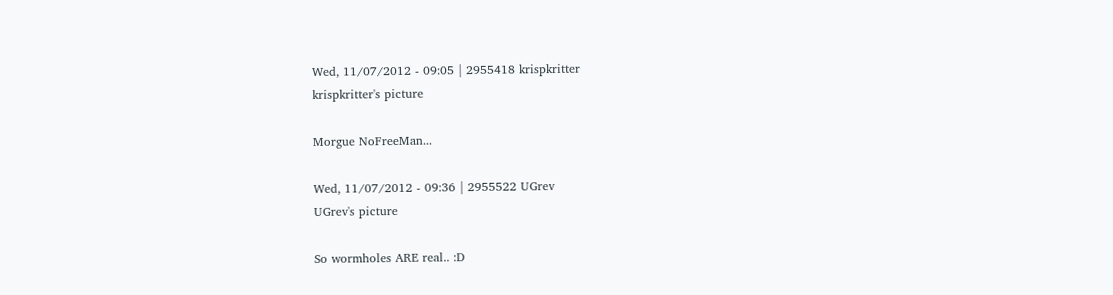Wed, 11/07/2012 - 09:05 | 2955418 krispkritter
krispkritter's picture

Morgue NoFreeMan...

Wed, 11/07/2012 - 09:36 | 2955522 UGrev
UGrev's picture

So wormholes ARE real.. :D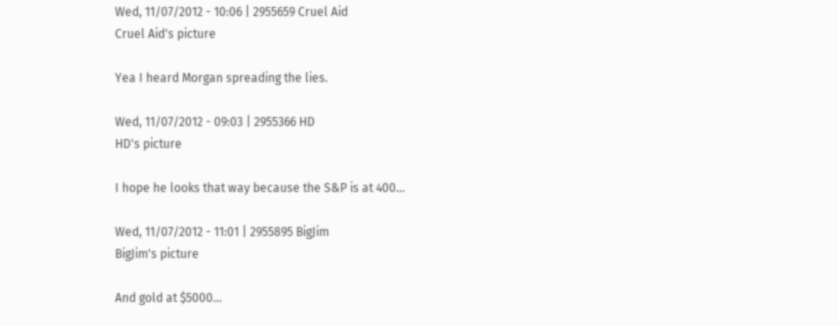Wed, 11/07/2012 - 10:06 | 2955659 Cruel Aid
Cruel Aid's picture

Yea I heard Morgan spreading the lies.

Wed, 11/07/2012 - 09:03 | 2955366 HD
HD's picture

I hope he looks that way because the S&P is at 400...

Wed, 11/07/2012 - 11:01 | 2955895 BigJim
BigJim's picture

And gold at $5000...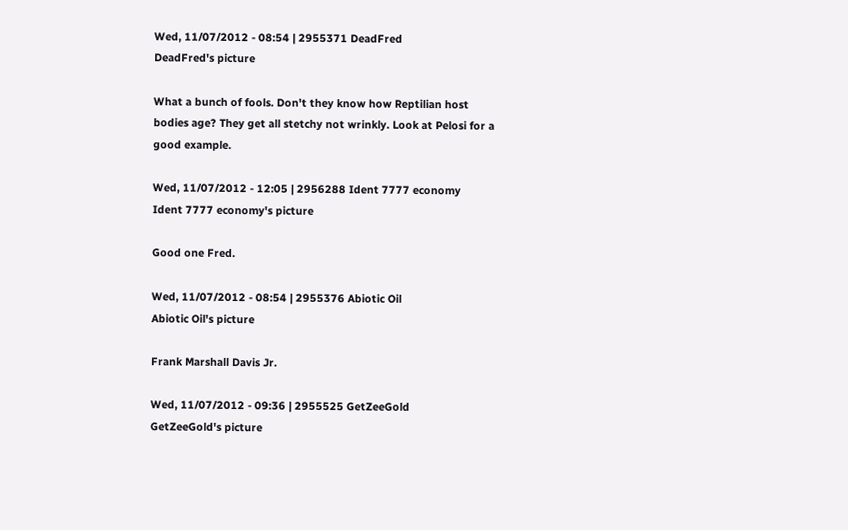Wed, 11/07/2012 - 08:54 | 2955371 DeadFred
DeadFred's picture

What a bunch of fools. Don't they know how Reptilian host bodies age? They get all stetchy not wrinkly. Look at Pelosi for a good example.

Wed, 11/07/2012 - 12:05 | 2956288 Ident 7777 economy
Ident 7777 economy's picture

Good one Fred.

Wed, 11/07/2012 - 08:54 | 2955376 Abiotic Oil
Abiotic Oil's picture

Frank Marshall Davis Jr.

Wed, 11/07/2012 - 09:36 | 2955525 GetZeeGold
GetZeeGold's picture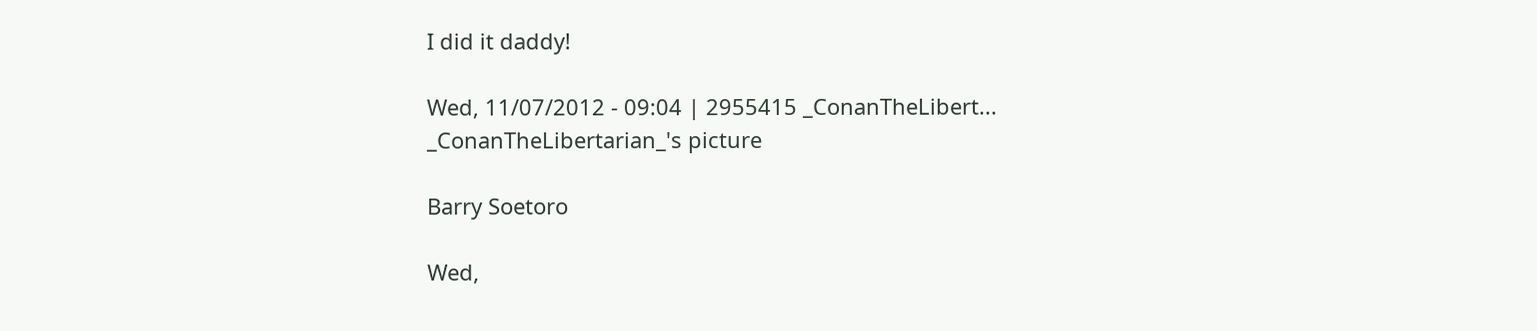I did it daddy!

Wed, 11/07/2012 - 09:04 | 2955415 _ConanTheLibert...
_ConanTheLibertarian_'s picture

Barry Soetoro

Wed,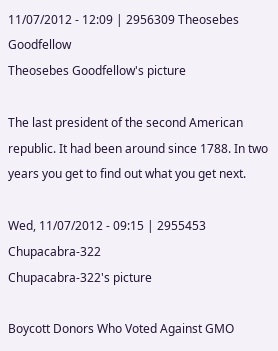11/07/2012 - 12:09 | 2956309 Theosebes Goodfellow
Theosebes Goodfellow's picture

The last president of the second American republic. It had been around since 1788. In two years you get to find out what you get next.

Wed, 11/07/2012 - 09:15 | 2955453 Chupacabra-322
Chupacabra-322's picture

Boycott Donors Who Voted Against GMO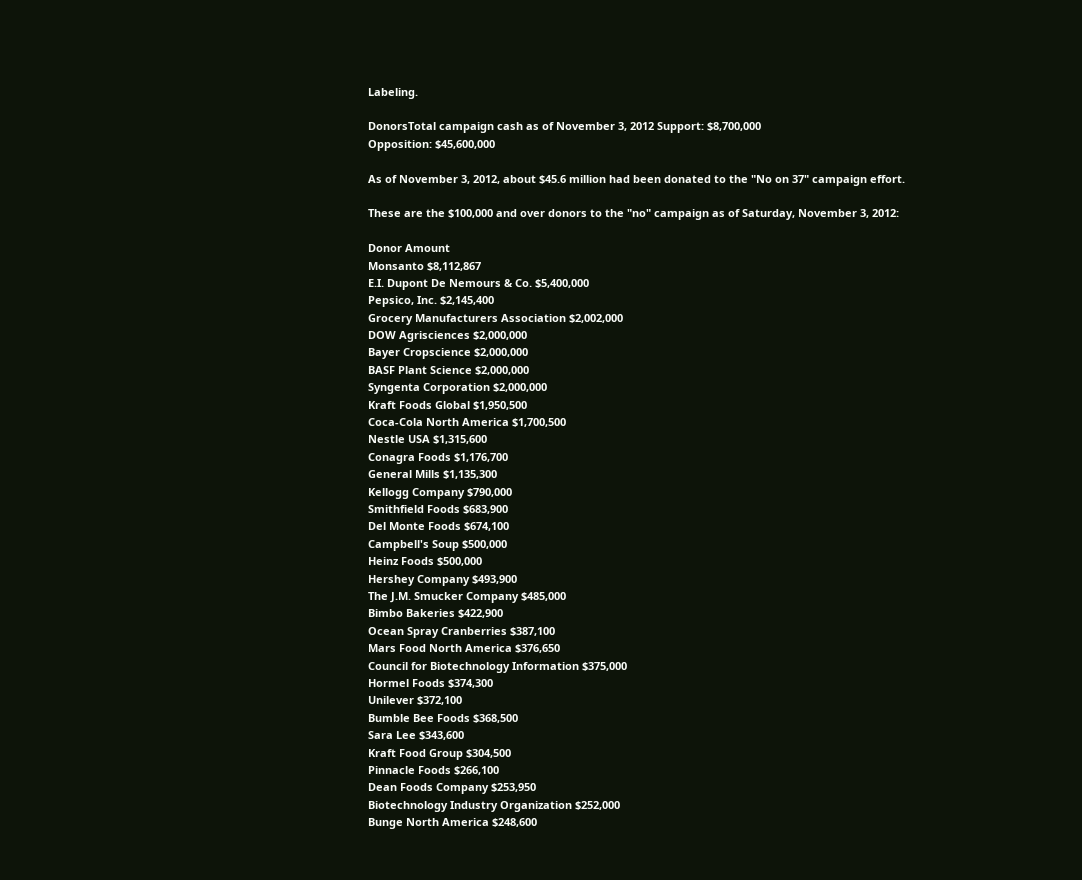Labeling.

DonorsTotal campaign cash as of November 3, 2012 Support: $8,700,000
Opposition: $45,600,000

As of November 3, 2012, about $45.6 million had been donated to the "No on 37" campaign effort.

These are the $100,000 and over donors to the "no" campaign as of Saturday, November 3, 2012:

Donor Amount
Monsanto $8,112,867
E.I. Dupont De Nemours & Co. $5,400,000
Pepsico, Inc. $2,145,400
Grocery Manufacturers Association $2,002,000
DOW Agrisciences $2,000,000
Bayer Cropscience $2,000,000
BASF Plant Science $2,000,000
Syngenta Corporation $2,000,000
Kraft Foods Global $1,950,500
Coca-Cola North America $1,700,500
Nestle USA $1,315,600
Conagra Foods $1,176,700
General Mills $1,135,300
Kellogg Company $790,000
Smithfield Foods $683,900
Del Monte Foods $674,100
Campbell's Soup $500,000
Heinz Foods $500,000
Hershey Company $493,900
The J.M. Smucker Company $485,000
Bimbo Bakeries $422,900
Ocean Spray Cranberries $387,100
Mars Food North America $376,650
Council for Biotechnology Information $375,000
Hormel Foods $374,300
Unilever $372,100
Bumble Bee Foods $368,500
Sara Lee $343,600
Kraft Food Group $304,500
Pinnacle Foods $266,100
Dean Foods Company $253,950
Biotechnology Industry Organization $252,000
Bunge North America $248,600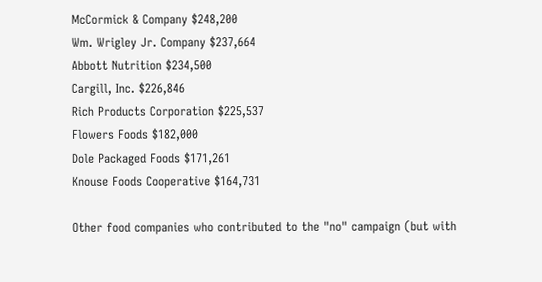McCormick & Company $248,200
Wm. Wrigley Jr. Company $237,664
Abbott Nutrition $234,500
Cargill, Inc. $226,846
Rich Products Corporation $225,537
Flowers Foods $182,000
Dole Packaged Foods $171,261
Knouse Foods Cooperative $164,731

Other food companies who contributed to the "no" campaign (but with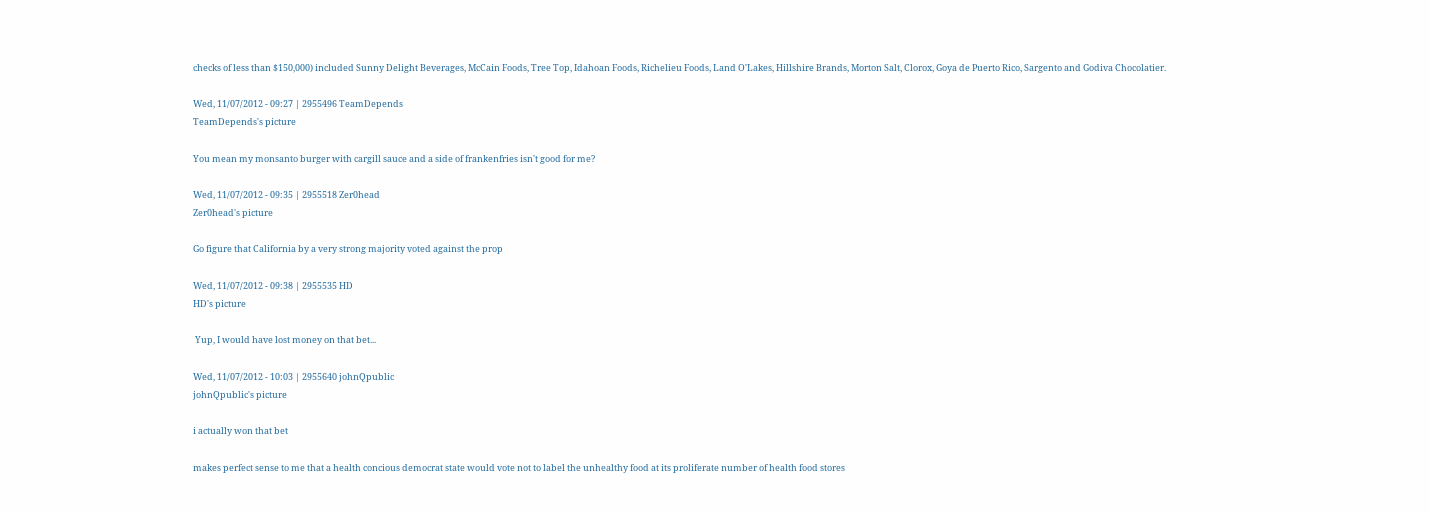checks of less than $150,000) included Sunny Delight Beverages, McCain Foods, Tree Top, Idahoan Foods, Richelieu Foods, Land O'Lakes, Hillshire Brands, Morton Salt, Clorox, Goya de Puerto Rico, Sargento and Godiva Chocolatier.

Wed, 11/07/2012 - 09:27 | 2955496 TeamDepends
TeamDepends's picture

You mean my monsanto burger with cargill sauce and a side of frankenfries isn't good for me?

Wed, 11/07/2012 - 09:35 | 2955518 Zer0head
Zer0head's picture

Go figure that California by a very strong majority voted against the prop

Wed, 11/07/2012 - 09:38 | 2955535 HD
HD's picture

 Yup, I would have lost money on that bet...

Wed, 11/07/2012 - 10:03 | 2955640 johnQpublic
johnQpublic's picture

i actually won that bet

makes perfect sense to me that a health concious democrat state would vote not to label the unhealthy food at its proliferate number of health food stores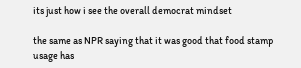its just how i see the overall democrat mindset

the same as NPR saying that it was good that food stamp usage has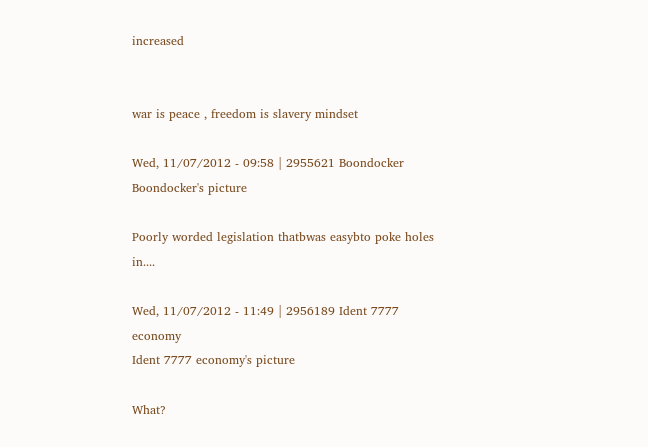increased


war is peace , freedom is slavery mindset

Wed, 11/07/2012 - 09:58 | 2955621 Boondocker
Boondocker's picture

Poorly worded legislation thatbwas easybto poke holes in....

Wed, 11/07/2012 - 11:49 | 2956189 Ident 7777 economy
Ident 7777 economy's picture

What?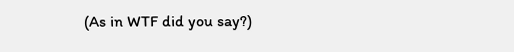(As in WTF did you say?)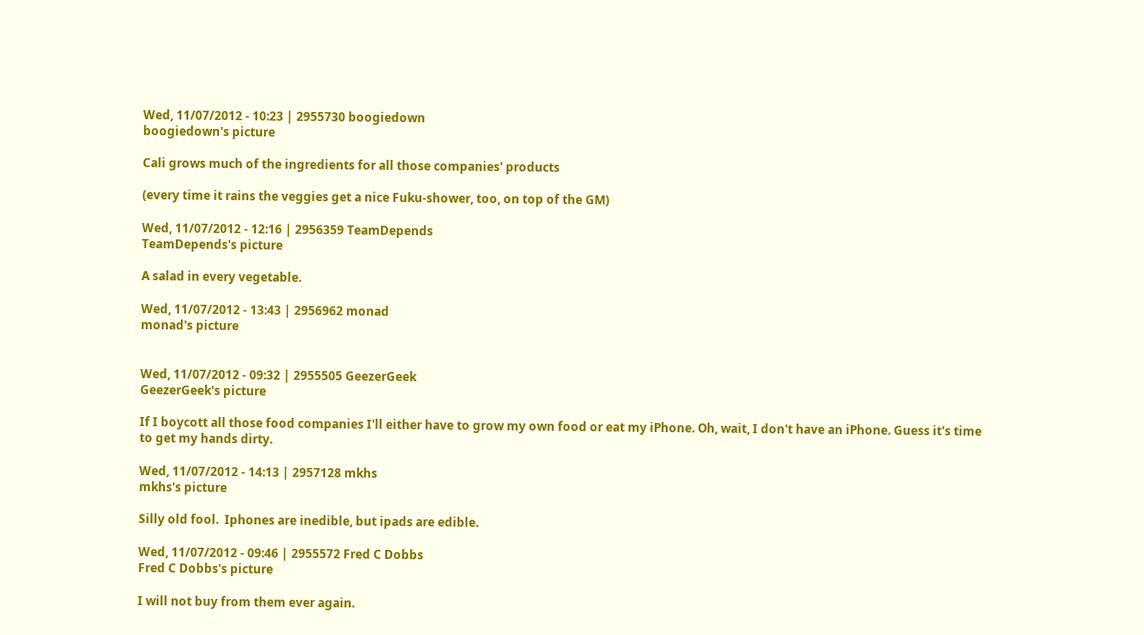Wed, 11/07/2012 - 10:23 | 2955730 boogiedown
boogiedown's picture

Cali grows much of the ingredients for all those companies' products

(every time it rains the veggies get a nice Fuku-shower, too, on top of the GM)

Wed, 11/07/2012 - 12:16 | 2956359 TeamDepends
TeamDepends's picture

A salad in every vegetable.

Wed, 11/07/2012 - 13:43 | 2956962 monad
monad's picture


Wed, 11/07/2012 - 09:32 | 2955505 GeezerGeek
GeezerGeek's picture

If I boycott all those food companies I'll either have to grow my own food or eat my iPhone. Oh, wait, I don't have an iPhone. Guess it's time to get my hands dirty.

Wed, 11/07/2012 - 14:13 | 2957128 mkhs
mkhs's picture

Silly old fool.  Iphones are inedible, but ipads are edible.

Wed, 11/07/2012 - 09:46 | 2955572 Fred C Dobbs
Fred C Dobbs's picture

I will not buy from them ever again.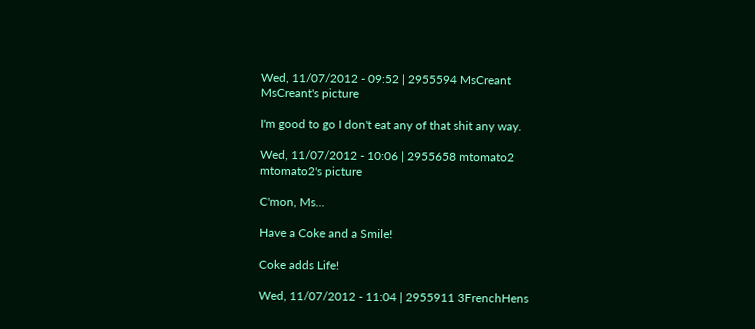Wed, 11/07/2012 - 09:52 | 2955594 MsCreant
MsCreant's picture

I'm good to go I don't eat any of that shit any way.

Wed, 11/07/2012 - 10:06 | 2955658 mtomato2
mtomato2's picture

C'mon, Ms...

Have a Coke and a Smile!

Coke adds Life!

Wed, 11/07/2012 - 11:04 | 2955911 3FrenchHens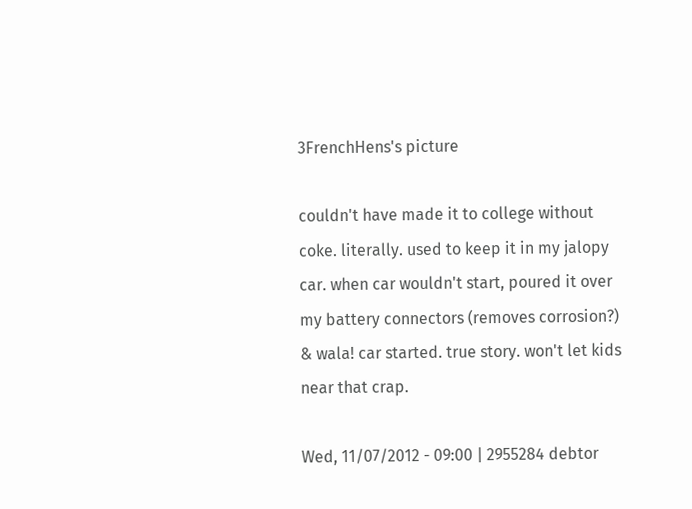3FrenchHens's picture

couldn't have made it to college without coke. literally. used to keep it in my jalopy car. when car wouldn't start, poured it over my battery connectors (removes corrosion?) & wala! car started. true story. won't let kids near that crap.

Wed, 11/07/2012 - 09:00 | 2955284 debtor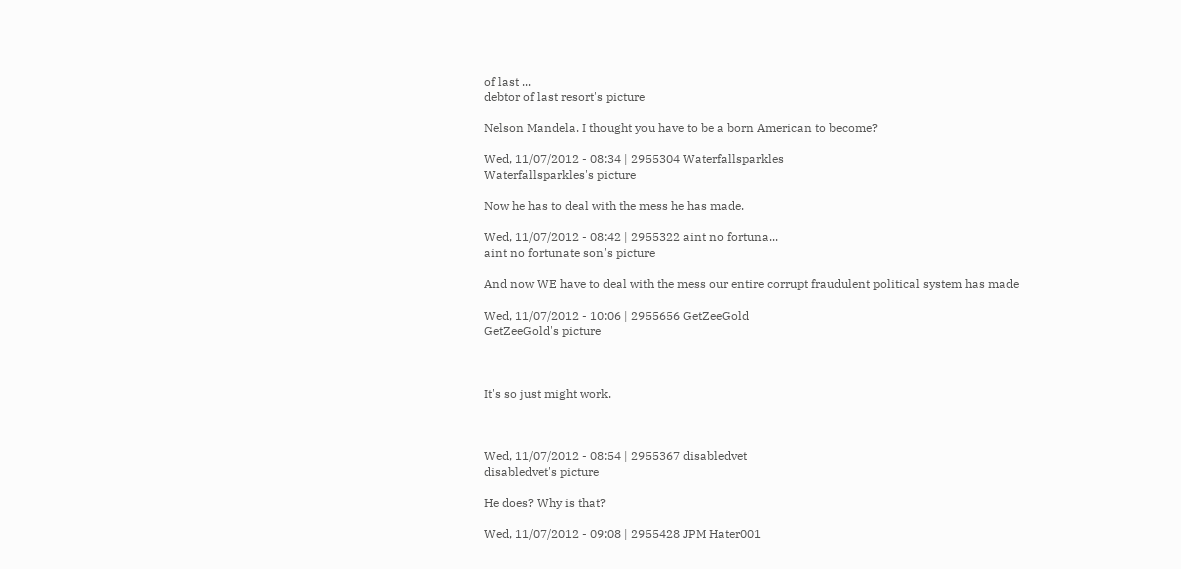of last ...
debtor of last resort's picture

Nelson Mandela. I thought you have to be a born American to become?

Wed, 11/07/2012 - 08:34 | 2955304 Waterfallsparkles
Waterfallsparkles's picture

Now he has to deal with the mess he has made.

Wed, 11/07/2012 - 08:42 | 2955322 aint no fortuna...
aint no fortunate son's picture

And now WE have to deal with the mess our entire corrupt fraudulent political system has made

Wed, 11/07/2012 - 10:06 | 2955656 GetZeeGold
GetZeeGold's picture



It's so just might work.



Wed, 11/07/2012 - 08:54 | 2955367 disabledvet
disabledvet's picture

He does? Why is that?

Wed, 11/07/2012 - 09:08 | 2955428 JPM Hater001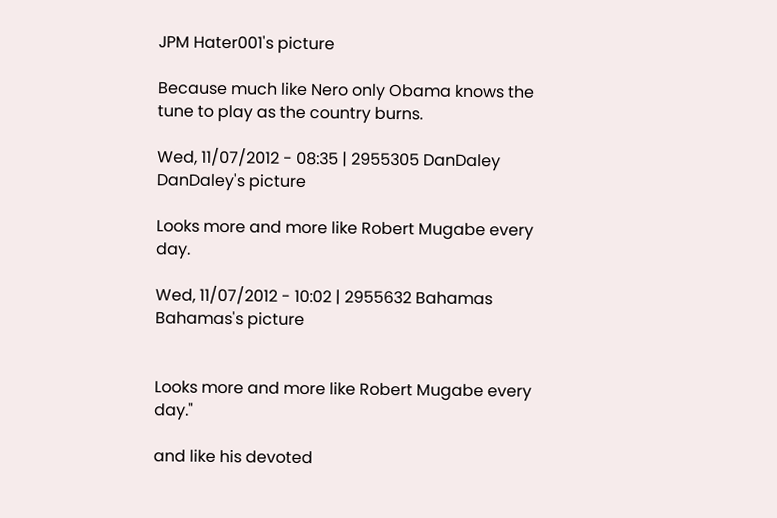JPM Hater001's picture

Because much like Nero only Obama knows the tune to play as the country burns.

Wed, 11/07/2012 - 08:35 | 2955305 DanDaley
DanDaley's picture

Looks more and more like Robert Mugabe every day.

Wed, 11/07/2012 - 10:02 | 2955632 Bahamas
Bahamas's picture


Looks more and more like Robert Mugabe every day."

and like his devoted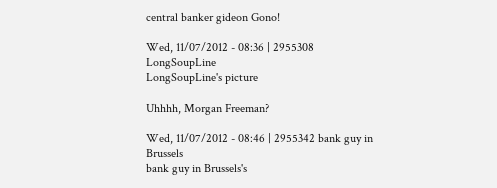central banker gideon Gono!

Wed, 11/07/2012 - 08:36 | 2955308 LongSoupLine
LongSoupLine's picture

Uhhhh, Morgan Freeman?

Wed, 11/07/2012 - 08:46 | 2955342 bank guy in Brussels
bank guy in Brussels's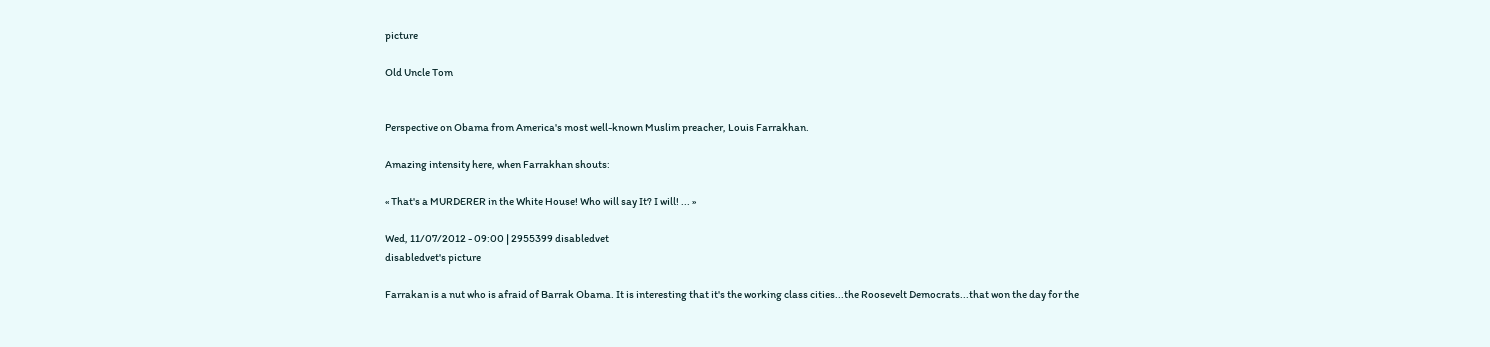picture

Old Uncle Tom


Perspective on Obama from America's most well-known Muslim preacher, Louis Farrakhan.

Amazing intensity here, when Farrakhan shouts:

« That's a MURDERER in the White House! Who will say It? I will! ... »

Wed, 11/07/2012 - 09:00 | 2955399 disabledvet
disabledvet's picture

Farrakan is a nut who is afraid of Barrak Obama. It is interesting that it's the working class cities...the Roosevelt Democrats...that won the day for the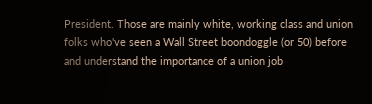President. Those are mainly white, working class and union folks who've seen a Wall Street boondoggle (or 50) before and understand the importance of a union job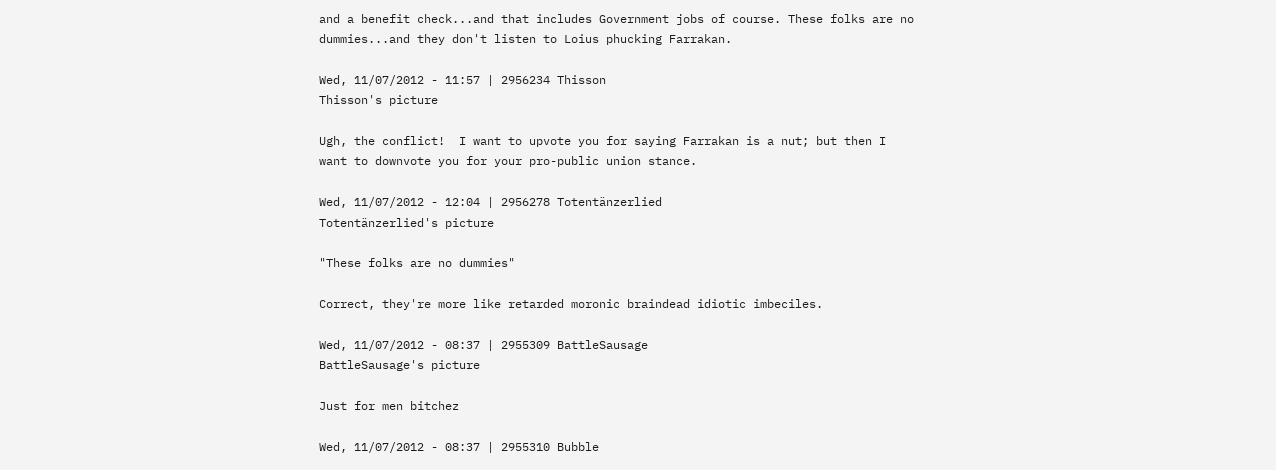and a benefit check...and that includes Government jobs of course. These folks are no dummies...and they don't listen to Loius phucking Farrakan.

Wed, 11/07/2012 - 11:57 | 2956234 Thisson
Thisson's picture

Ugh, the conflict!  I want to upvote you for saying Farrakan is a nut; but then I want to downvote you for your pro-public union stance.

Wed, 11/07/2012 - 12:04 | 2956278 Totentänzerlied
Totentänzerlied's picture

"These folks are no dummies"

Correct, they're more like retarded moronic braindead idiotic imbeciles.

Wed, 11/07/2012 - 08:37 | 2955309 BattleSausage
BattleSausage's picture

Just for men bitchez

Wed, 11/07/2012 - 08:37 | 2955310 Bubble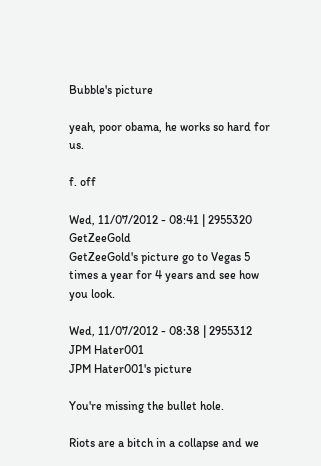Bubble's picture

yeah, poor obama, he works so hard for us.

f. off

Wed, 11/07/2012 - 08:41 | 2955320 GetZeeGold
GetZeeGold's picture go to Vegas 5 times a year for 4 years and see how you look.

Wed, 11/07/2012 - 08:38 | 2955312 JPM Hater001
JPM Hater001's picture

You're missing the bullet hole.

Riots are a bitch in a collapse and we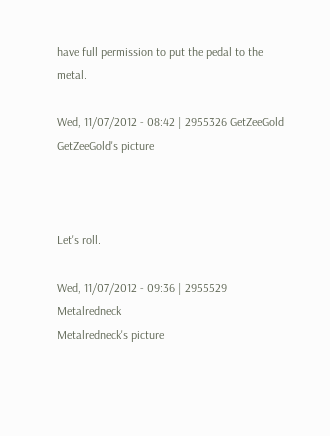have full permission to put the pedal to the metal.

Wed, 11/07/2012 - 08:42 | 2955326 GetZeeGold
GetZeeGold's picture



Let's roll.

Wed, 11/07/2012 - 09:36 | 2955529 Metalredneck
Metalredneck's picture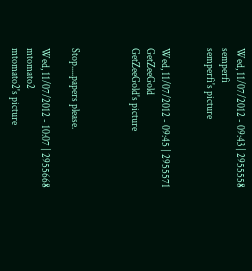Wed, 11/07/2012 - 09:43 | 2955558 semperfi
semperfi's picture


Wed, 11/07/2012 - 09:45 | 2955571 GetZeeGold
GetZeeGold's picture



Stop.....papers please.

Wed, 11/07/2012 - 10:07 | 2955668 mtomato2
mtomato2's picture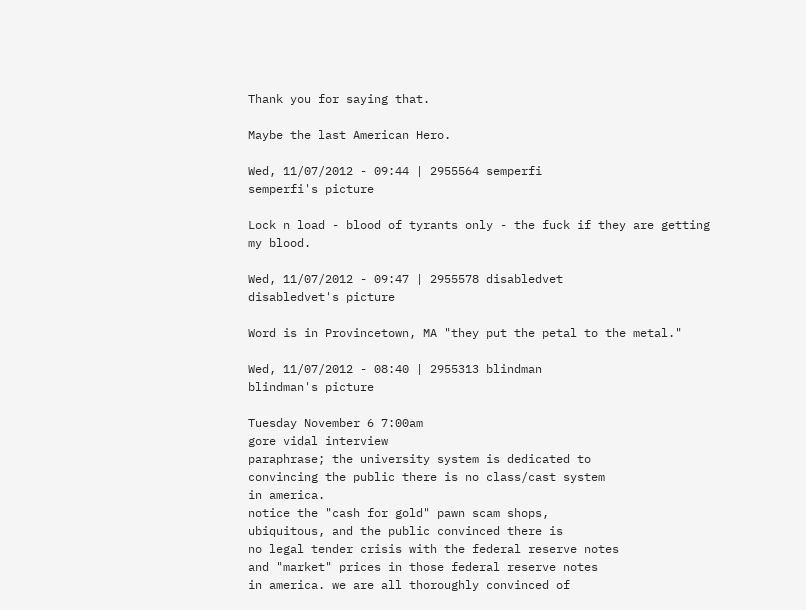Thank you for saying that.

Maybe the last American Hero.

Wed, 11/07/2012 - 09:44 | 2955564 semperfi
semperfi's picture

Lock n load - blood of tyrants only - the fuck if they are getting my blood.

Wed, 11/07/2012 - 09:47 | 2955578 disabledvet
disabledvet's picture

Word is in Provincetown, MA "they put the petal to the metal."

Wed, 11/07/2012 - 08:40 | 2955313 blindman
blindman's picture

Tuesday November 6 7:00am
gore vidal interview
paraphrase; the university system is dedicated to
convincing the public there is no class/cast system
in america.
notice the "cash for gold" pawn scam shops,
ubiquitous, and the public convinced there is
no legal tender crisis with the federal reserve notes
and "market" prices in those federal reserve notes
in america. we are all thoroughly convinced of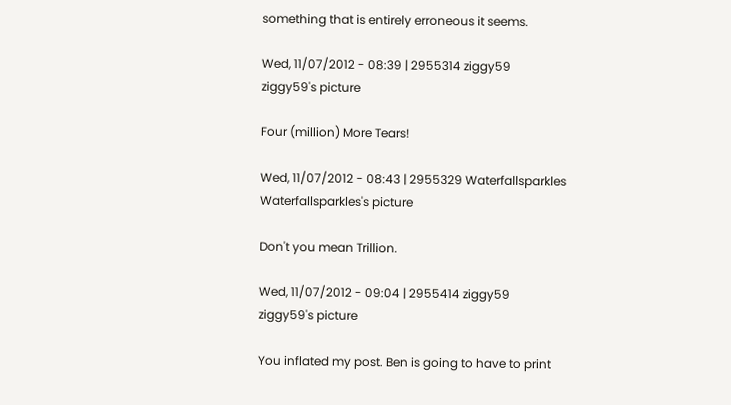something that is entirely erroneous it seems.

Wed, 11/07/2012 - 08:39 | 2955314 ziggy59
ziggy59's picture

Four (million) More Tears!

Wed, 11/07/2012 - 08:43 | 2955329 Waterfallsparkles
Waterfallsparkles's picture

Don't you mean Trillion.

Wed, 11/07/2012 - 09:04 | 2955414 ziggy59
ziggy59's picture

You inflated my post. Ben is going to have to print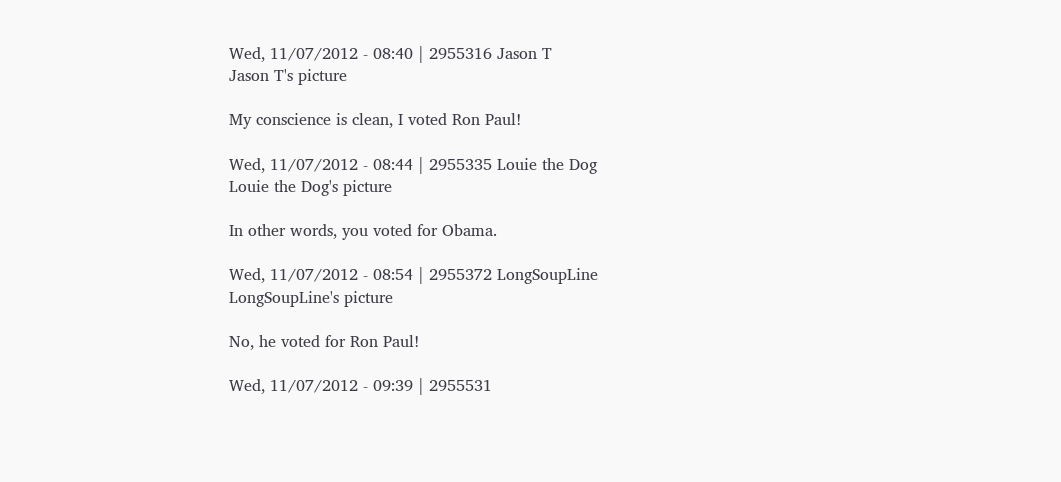Wed, 11/07/2012 - 08:40 | 2955316 Jason T
Jason T's picture

My conscience is clean, I voted Ron Paul!

Wed, 11/07/2012 - 08:44 | 2955335 Louie the Dog
Louie the Dog's picture

In other words, you voted for Obama.

Wed, 11/07/2012 - 08:54 | 2955372 LongSoupLine
LongSoupLine's picture

No, he voted for Ron Paul!

Wed, 11/07/2012 - 09:39 | 2955531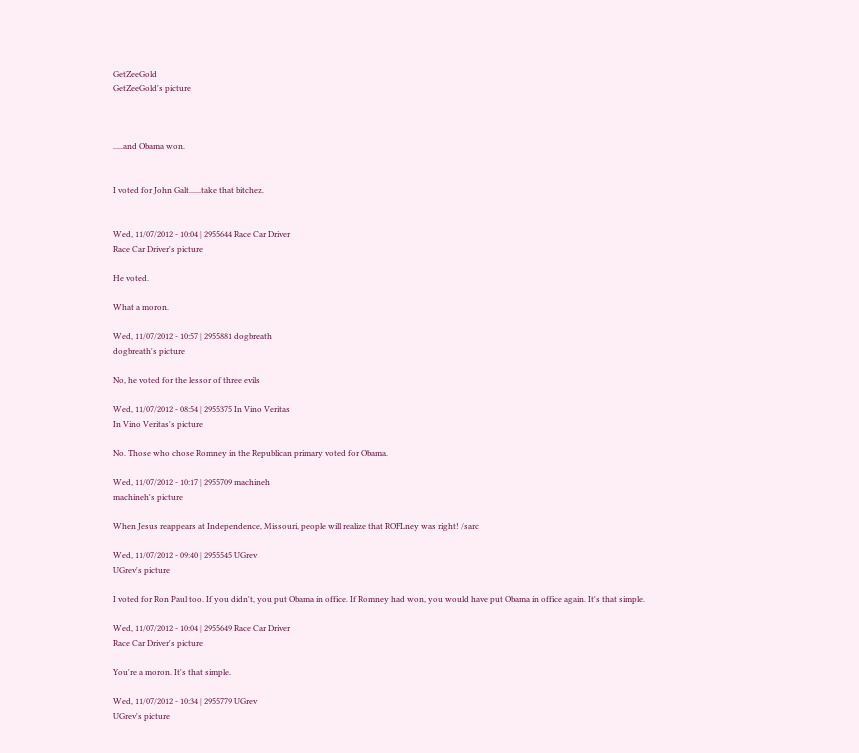GetZeeGold
GetZeeGold's picture



.....and Obama won.


I voted for John Galt......take that bitchez.


Wed, 11/07/2012 - 10:04 | 2955644 Race Car Driver
Race Car Driver's picture

He voted.

What a moron.

Wed, 11/07/2012 - 10:57 | 2955881 dogbreath
dogbreath's picture

No, he voted for the lessor of three evils

Wed, 11/07/2012 - 08:54 | 2955375 In Vino Veritas
In Vino Veritas's picture

No. Those who chose Romney in the Republican primary voted for Obama.

Wed, 11/07/2012 - 10:17 | 2955709 machineh
machineh's picture

When Jesus reappears at Independence, Missouri, people will realize that ROFLney was right! /sarc

Wed, 11/07/2012 - 09:40 | 2955545 UGrev
UGrev's picture

I voted for Ron Paul too. If you didn't, you put Obama in office. If Romney had won, you would have put Obama in office again. It's that simple.

Wed, 11/07/2012 - 10:04 | 2955649 Race Car Driver
Race Car Driver's picture

You're a moron. It's that simple.

Wed, 11/07/2012 - 10:34 | 2955779 UGrev
UGrev's picture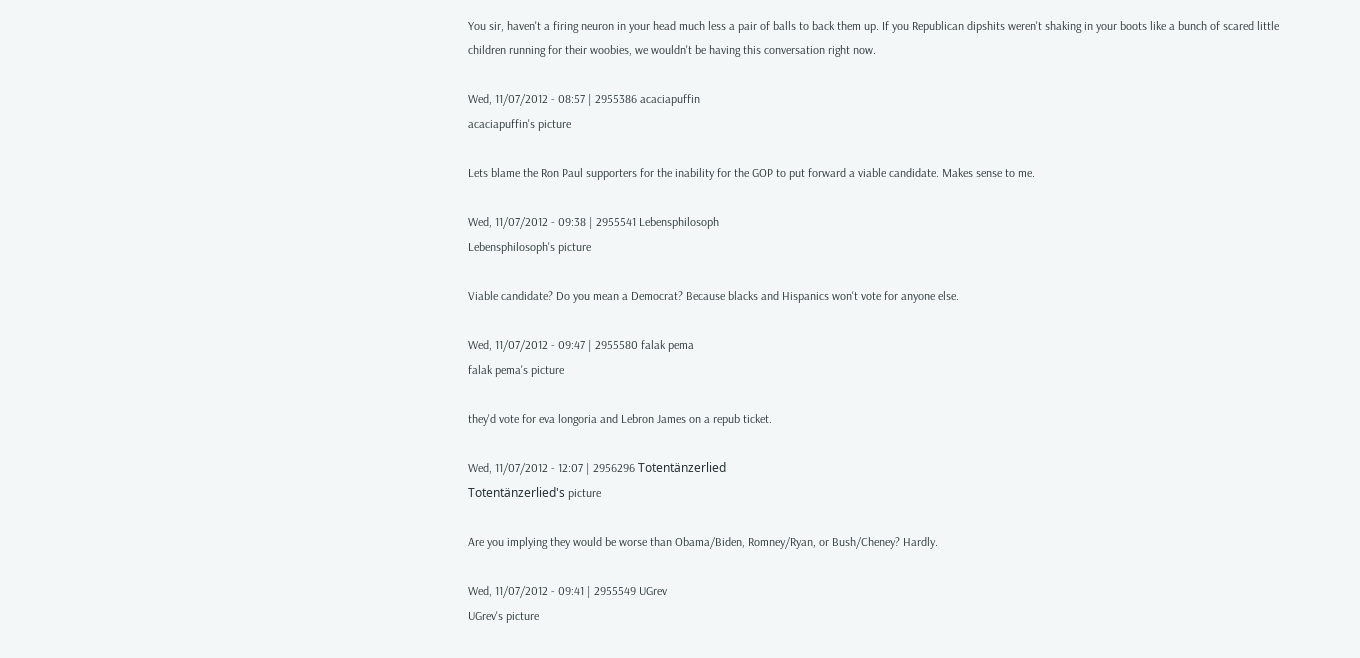You sir, haven't a firing neuron in your head much less a pair of balls to back them up. If you Republican dipshits weren't shaking in your boots like a bunch of scared little children running for their woobies, we wouldn't be having this conversation right now.

Wed, 11/07/2012 - 08:57 | 2955386 acaciapuffin
acaciapuffin's picture

Lets blame the Ron Paul supporters for the inability for the GOP to put forward a viable candidate. Makes sense to me.

Wed, 11/07/2012 - 09:38 | 2955541 Lebensphilosoph
Lebensphilosoph's picture

Viable candidate? Do you mean a Democrat? Because blacks and Hispanics won't vote for anyone else.

Wed, 11/07/2012 - 09:47 | 2955580 falak pema
falak pema's picture

they'd vote for eva longoria and Lebron James on a repub ticket.

Wed, 11/07/2012 - 12:07 | 2956296 Totentänzerlied
Totentänzerlied's picture

Are you implying they would be worse than Obama/Biden, Romney/Ryan, or Bush/Cheney? Hardly.

Wed, 11/07/2012 - 09:41 | 2955549 UGrev
UGrev's picture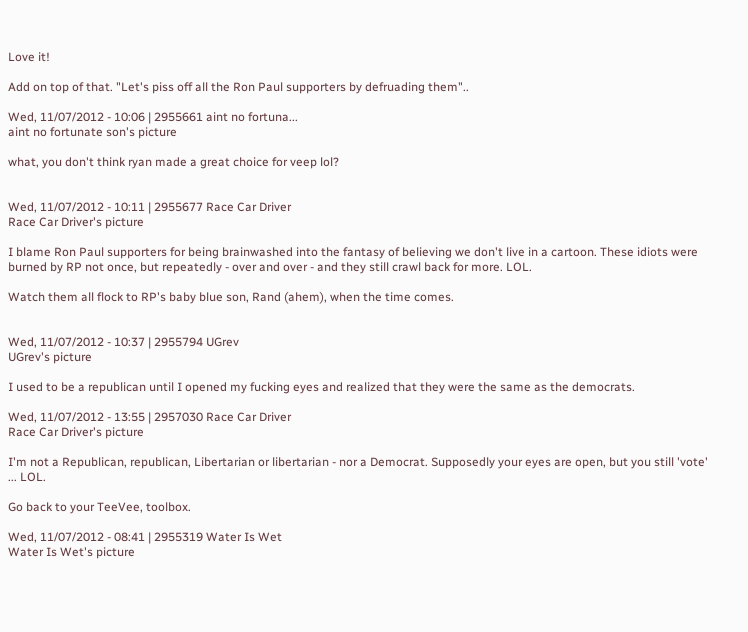Love it!

Add on top of that. "Let's piss off all the Ron Paul supporters by defruading them"..

Wed, 11/07/2012 - 10:06 | 2955661 aint no fortuna...
aint no fortunate son's picture

what, you don't think ryan made a great choice for veep lol?


Wed, 11/07/2012 - 10:11 | 2955677 Race Car Driver
Race Car Driver's picture

I blame Ron Paul supporters for being brainwashed into the fantasy of believing we don't live in a cartoon. These idiots were burned by RP not once, but repeatedly - over and over - and they still crawl back for more. LOL.

Watch them all flock to RP's baby blue son, Rand (ahem), when the time comes.


Wed, 11/07/2012 - 10:37 | 2955794 UGrev
UGrev's picture

I used to be a republican until I opened my fucking eyes and realized that they were the same as the democrats.

Wed, 11/07/2012 - 13:55 | 2957030 Race Car Driver
Race Car Driver's picture

I'm not a Republican, republican, Libertarian or libertarian - nor a Democrat. Supposedly your eyes are open, but you still 'vote' ... LOL.

Go back to your TeeVee, toolbox.

Wed, 11/07/2012 - 08:41 | 2955319 Water Is Wet
Water Is Wet's picture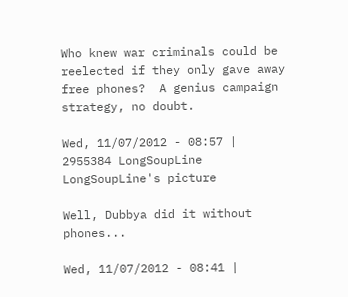Who knew war criminals could be reelected if they only gave away free phones?  A genius campaign strategy, no doubt.

Wed, 11/07/2012 - 08:57 | 2955384 LongSoupLine
LongSoupLine's picture

Well, Dubbya did it without phones...

Wed, 11/07/2012 - 08:41 |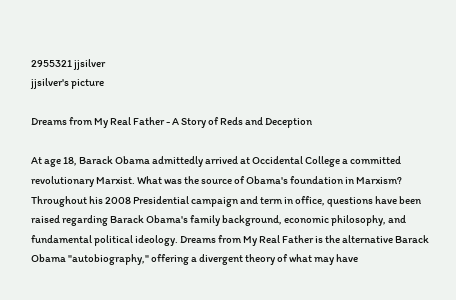2955321 jjsilver
jjsilver's picture

Dreams from My Real Father - A Story of Reds and Deception

At age 18, Barack Obama admittedly arrived at Occidental College a committed revolutionary Marxist. What was the source of Obama's foundation in Marxism? Throughout his 2008 Presidential campaign and term in office, questions have been raised regarding Barack Obama's family background, economic philosophy, and fundamental political ideology. Dreams from My Real Father is the alternative Barack Obama "autobiography," offering a divergent theory of what may have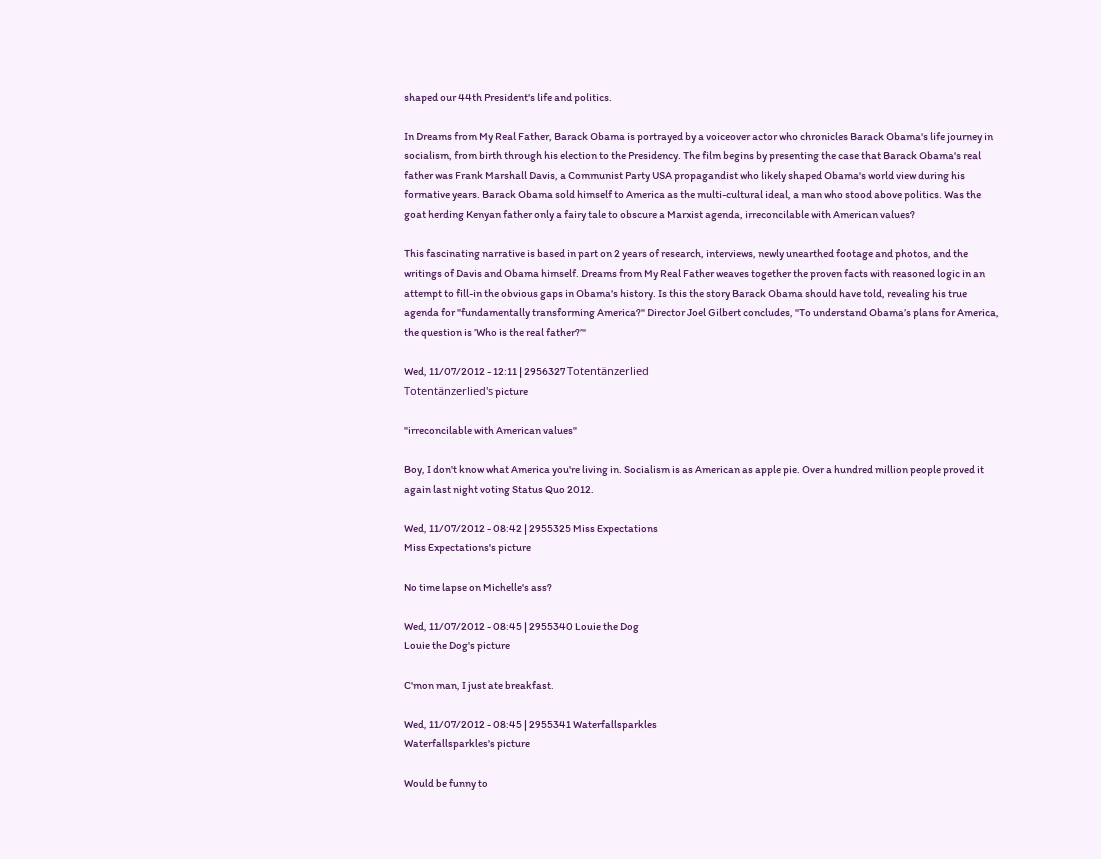shaped our 44th President's life and politics.

In Dreams from My Real Father, Barack Obama is portrayed by a voiceover actor who chronicles Barack Obama's life journey in socialism, from birth through his election to the Presidency. The film begins by presenting the case that Barack Obama's real father was Frank Marshall Davis, a Communist Party USA propagandist who likely shaped Obama's world view during his formative years. Barack Obama sold himself to America as the multi-cultural ideal, a man who stood above politics. Was the goat herding Kenyan father only a fairy tale to obscure a Marxist agenda, irreconcilable with American values?

This fascinating narrative is based in part on 2 years of research, interviews, newly unearthed footage and photos, and the writings of Davis and Obama himself. Dreams from My Real Father weaves together the proven facts with reasoned logic in an attempt to fill-in the obvious gaps in Obama's history. Is this the story Barack Obama should have told, revealing his true agenda for "fundamentally transforming America?" Director Joel Gilbert concludes, "To understand Obama’s plans for America, the question is ’Who is the real father?’"

Wed, 11/07/2012 - 12:11 | 2956327 Totentänzerlied
Totentänzerlied's picture

"irreconcilable with American values"

Boy, I don't know what America you're living in. Socialism is as American as apple pie. Over a hundred million people proved it again last night voting Status Quo 2012.

Wed, 11/07/2012 - 08:42 | 2955325 Miss Expectations
Miss Expectations's picture

No time lapse on Michelle's ass?

Wed, 11/07/2012 - 08:45 | 2955340 Louie the Dog
Louie the Dog's picture

C'mon man, I just ate breakfast.

Wed, 11/07/2012 - 08:45 | 2955341 Waterfallsparkles
Waterfallsparkles's picture

Would be funny to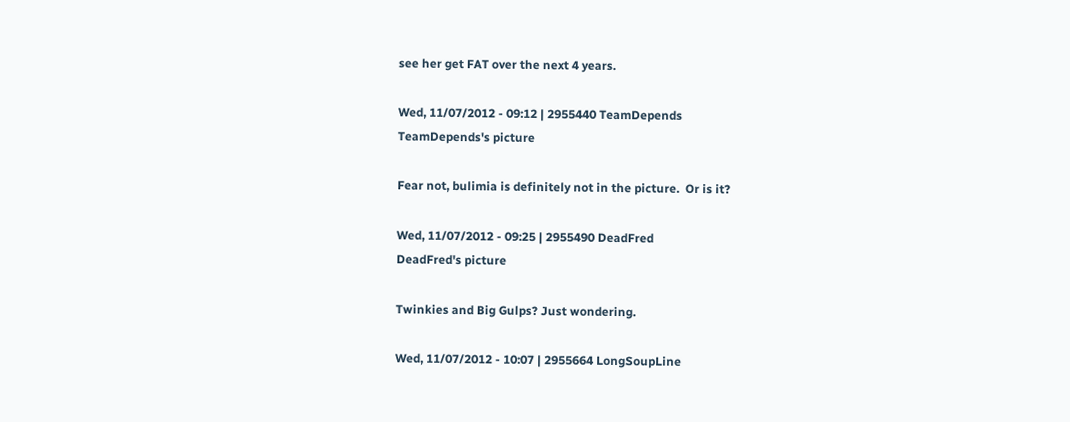see her get FAT over the next 4 years.

Wed, 11/07/2012 - 09:12 | 2955440 TeamDepends
TeamDepends's picture

Fear not, bulimia is definitely not in the picture.  Or is it?

Wed, 11/07/2012 - 09:25 | 2955490 DeadFred
DeadFred's picture

Twinkies and Big Gulps? Just wondering.

Wed, 11/07/2012 - 10:07 | 2955664 LongSoupLine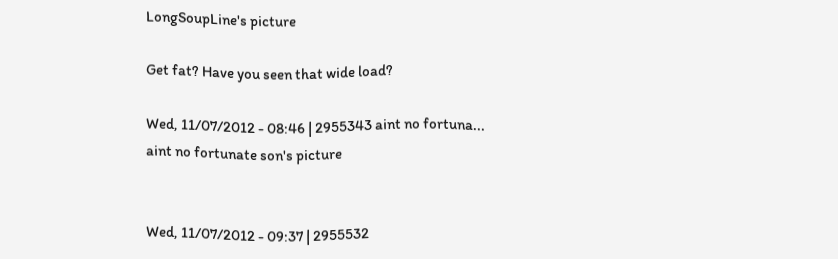LongSoupLine's picture

Get fat? Have you seen that wide load?

Wed, 11/07/2012 - 08:46 | 2955343 aint no fortuna...
aint no fortunate son's picture


Wed, 11/07/2012 - 09:37 | 2955532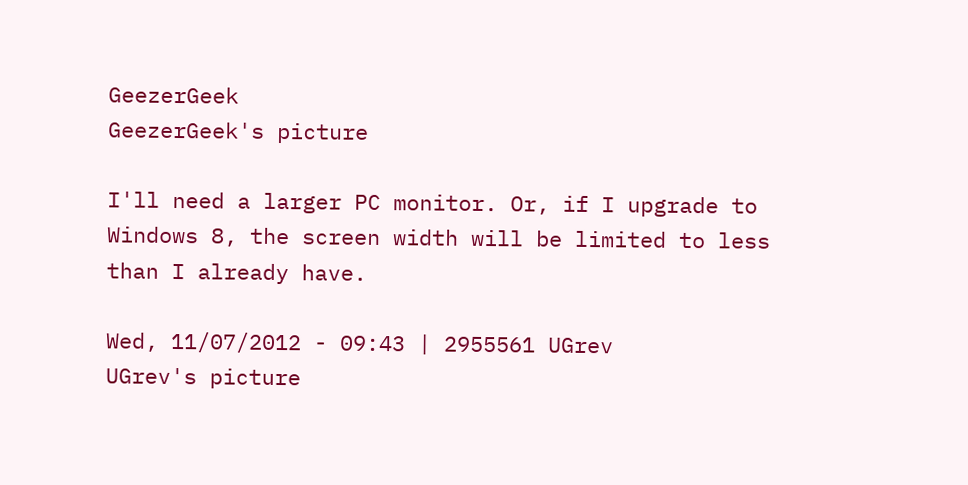GeezerGeek
GeezerGeek's picture

I'll need a larger PC monitor. Or, if I upgrade to Windows 8, the screen width will be limited to less than I already have.

Wed, 11/07/2012 - 09:43 | 2955561 UGrev
UGrev's picture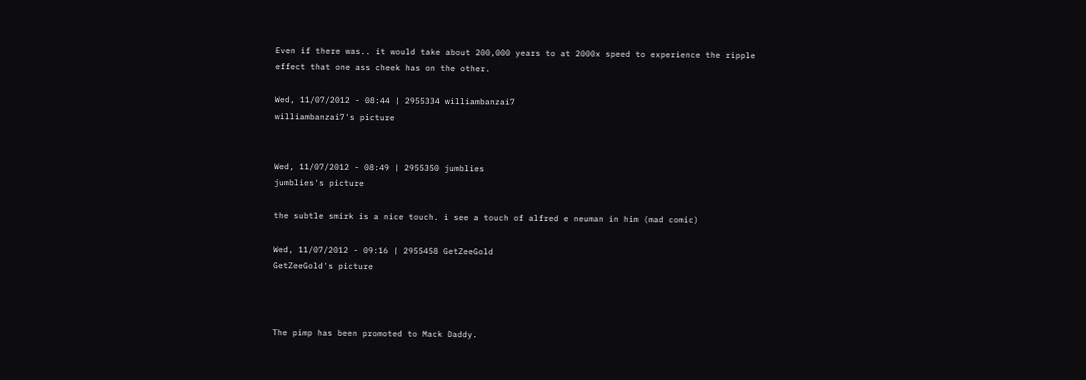Even if there was.. it would take about 200,000 years to at 2000x speed to experience the ripple effect that one ass cheek has on the other.

Wed, 11/07/2012 - 08:44 | 2955334 williambanzai7
williambanzai7's picture


Wed, 11/07/2012 - 08:49 | 2955350 jumblies
jumblies's picture

the subtle smirk is a nice touch. i see a touch of alfred e neuman in him (mad comic)

Wed, 11/07/2012 - 09:16 | 2955458 GetZeeGold
GetZeeGold's picture



The pimp has been promoted to Mack Daddy.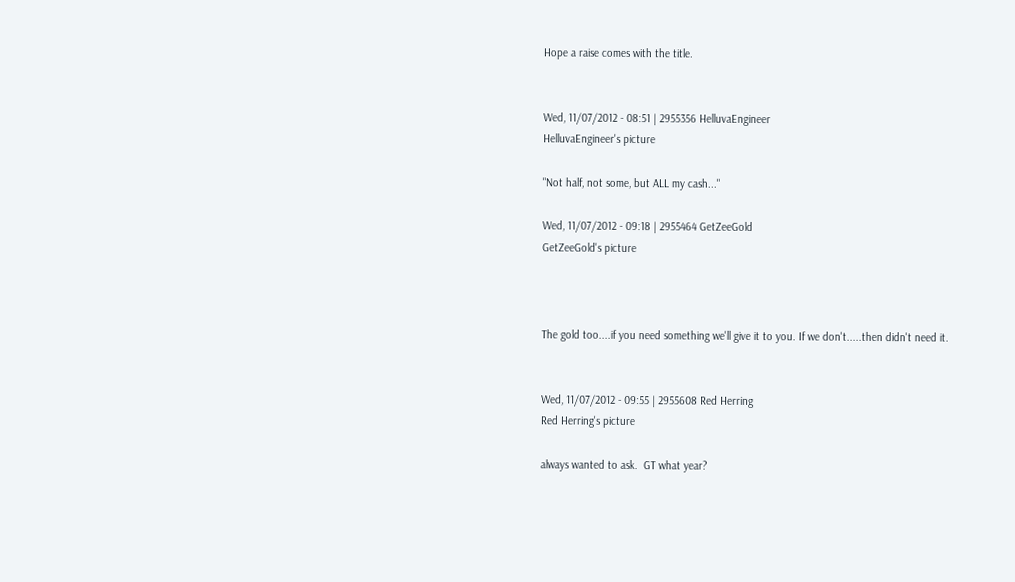Hope a raise comes with the title.


Wed, 11/07/2012 - 08:51 | 2955356 HelluvaEngineer
HelluvaEngineer's picture

"Not half, not some, but ALL my cash..."

Wed, 11/07/2012 - 09:18 | 2955464 GetZeeGold
GetZeeGold's picture



The gold too....if you need something we'll give it to you. If we don't.....then didn't need it.


Wed, 11/07/2012 - 09:55 | 2955608 Red Herring
Red Herring's picture

always wanted to ask.  GT what year?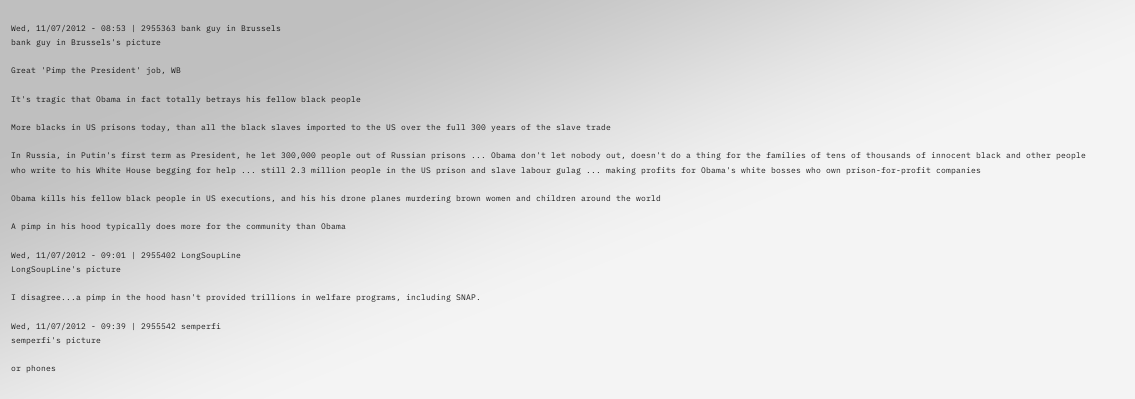Wed, 11/07/2012 - 08:53 | 2955363 bank guy in Brussels
bank guy in Brussels's picture

Great 'Pimp the President' job, WB

It's tragic that Obama in fact totally betrays his fellow black people

More blacks in US prisons today, than all the black slaves imported to the US over the full 300 years of the slave trade

In Russia, in Putin's first term as President, he let 300,000 people out of Russian prisons ... Obama don't let nobody out, doesn't do a thing for the families of tens of thousands of innocent black and other people who write to his White House begging for help ... still 2.3 million people in the US prison and slave labour gulag ... making profits for Obama's white bosses who own prison-for-profit companies

Obama kills his fellow black people in US executions, and his his drone planes murdering brown women and children around the world

A pimp in his hood typically does more for the community than Obama

Wed, 11/07/2012 - 09:01 | 2955402 LongSoupLine
LongSoupLine's picture

I disagree...a pimp in the hood hasn't provided trillions in welfare programs, including SNAP.

Wed, 11/07/2012 - 09:39 | 2955542 semperfi
semperfi's picture

or phones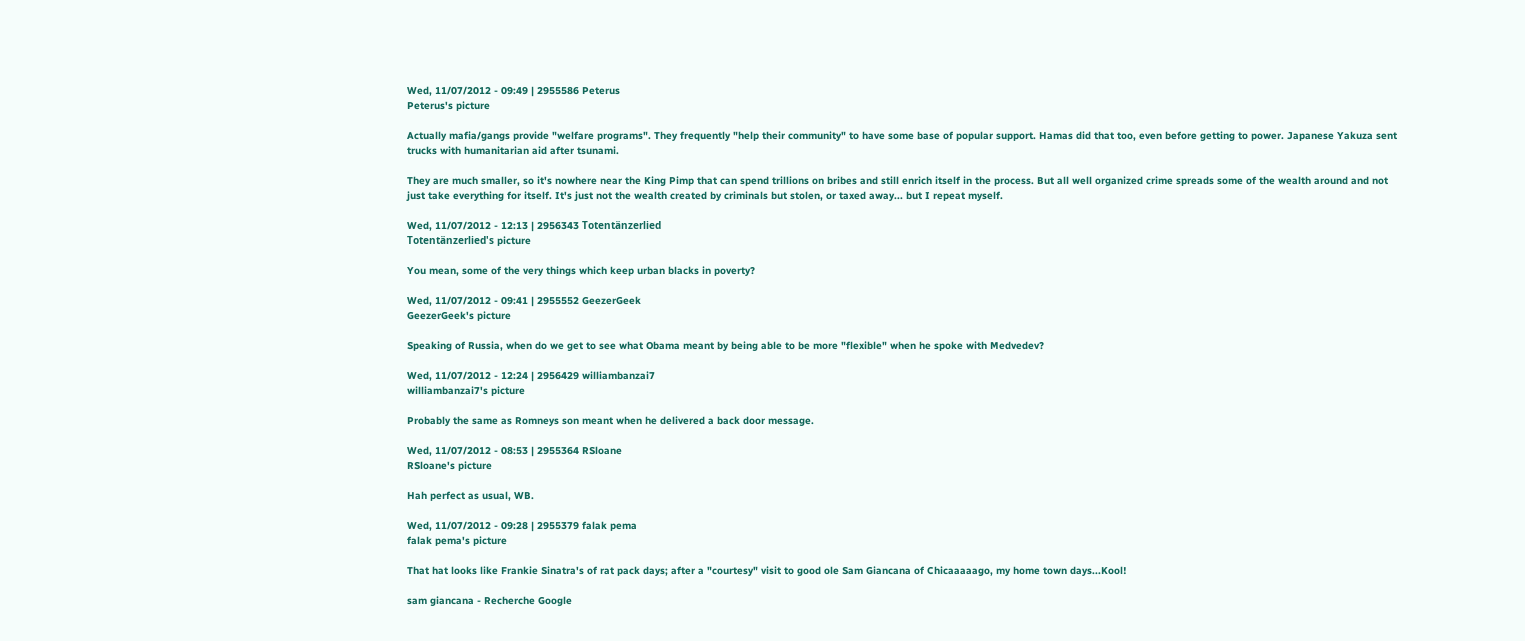Wed, 11/07/2012 - 09:49 | 2955586 Peterus
Peterus's picture

Actually mafia/gangs provide "welfare programs". They frequently "help their community" to have some base of popular support. Hamas did that too, even before getting to power. Japanese Yakuza sent trucks with humanitarian aid after tsunami.

They are much smaller, so it's nowhere near the King Pimp that can spend trillions on bribes and still enrich itself in the process. But all well organized crime spreads some of the wealth around and not just take everything for itself. It's just not the wealth created by criminals but stolen, or taxed away... but I repeat myself.

Wed, 11/07/2012 - 12:13 | 2956343 Totentänzerlied
Totentänzerlied's picture

You mean, some of the very things which keep urban blacks in poverty?

Wed, 11/07/2012 - 09:41 | 2955552 GeezerGeek
GeezerGeek's picture

Speaking of Russia, when do we get to see what Obama meant by being able to be more "flexible" when he spoke with Medvedev?

Wed, 11/07/2012 - 12:24 | 2956429 williambanzai7
williambanzai7's picture

Probably the same as Romneys son meant when he delivered a back door message.

Wed, 11/07/2012 - 08:53 | 2955364 RSloane
RSloane's picture

Hah perfect as usual, WB.

Wed, 11/07/2012 - 09:28 | 2955379 falak pema
falak pema's picture

That hat looks like Frankie Sinatra's of rat pack days; after a "courtesy" visit to good ole Sam Giancana of Chicaaaaago, my home town days...Kool!

sam giancana - Recherche Google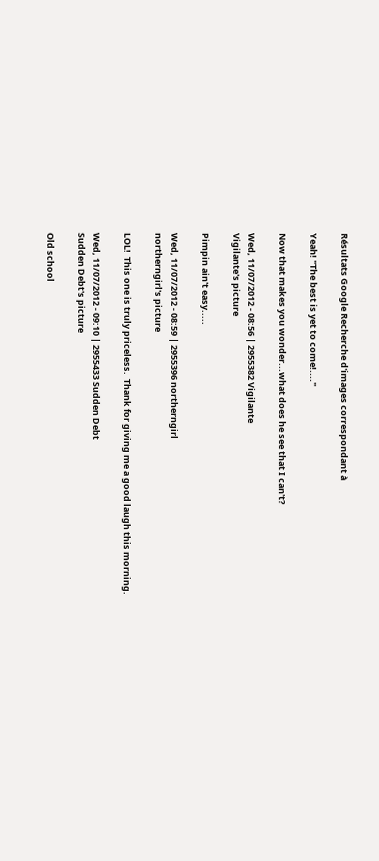Résultats Google Recherche d'images correspondant à

Yeah! "The best is yet to come!...."

Now that makes you wonder...what does he see that I can't?

Wed, 11/07/2012 - 08:56 | 2955382 Vigilante
Vigilante's picture

Pimpin ain't easy.....

Wed, 11/07/2012 - 08:59 | 2955396 northerngirl
northerngirl's picture

LOL!  This one is truly priceless.  Thank for giving me a good laugh this morning.

Wed, 11/07/2012 - 09:10 | 2955433 Sudden Debt
Sudden Debt's picture

Old school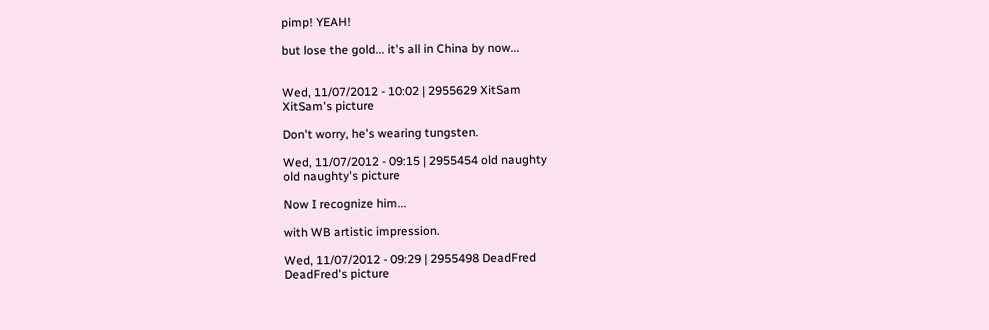pimp! YEAH!

but lose the gold... it's all in China by now...


Wed, 11/07/2012 - 10:02 | 2955629 XitSam
XitSam's picture

Don't worry, he's wearing tungsten.

Wed, 11/07/2012 - 09:15 | 2955454 old naughty
old naughty's picture

Now I recognize him...

with WB artistic impression.

Wed, 11/07/2012 - 09:29 | 2955498 DeadFred
DeadFred's picture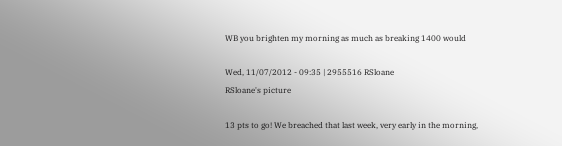WB you brighten my morning as much as breaking 1400 would

Wed, 11/07/2012 - 09:35 | 2955516 RSloane
RSloane's picture

13 pts to go! We breached that last week, very early in the morning,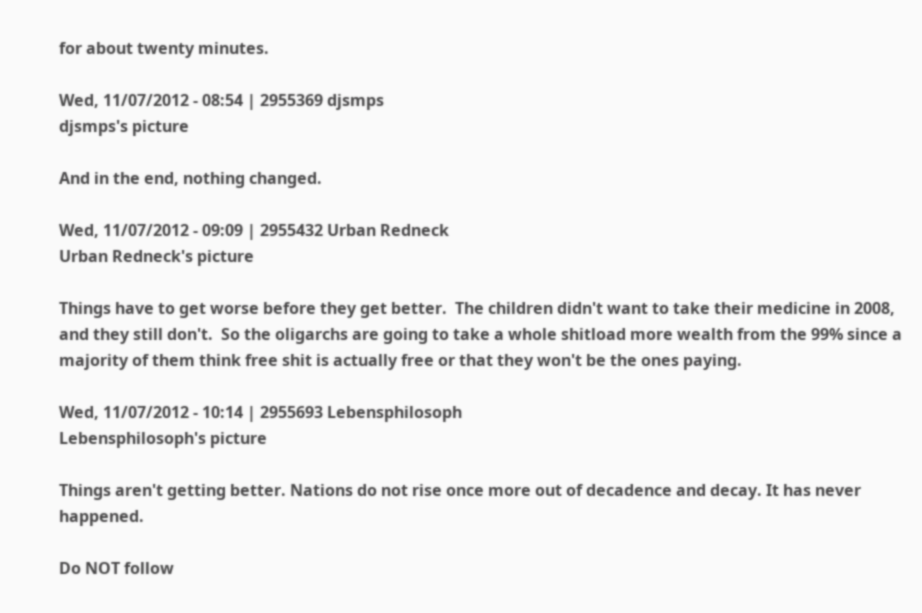for about twenty minutes.

Wed, 11/07/2012 - 08:54 | 2955369 djsmps
djsmps's picture

And in the end, nothing changed.

Wed, 11/07/2012 - 09:09 | 2955432 Urban Redneck
Urban Redneck's picture

Things have to get worse before they get better.  The children didn't want to take their medicine in 2008, and they still don't.  So the oligarchs are going to take a whole shitload more wealth from the 99% since a majority of them think free shit is actually free or that they won't be the ones paying.

Wed, 11/07/2012 - 10:14 | 2955693 Lebensphilosoph
Lebensphilosoph's picture

Things aren't getting better. Nations do not rise once more out of decadence and decay. It has never happened.

Do NOT follow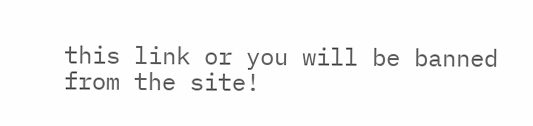this link or you will be banned from the site!